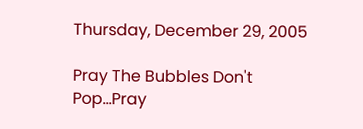Thursday, December 29, 2005

Pray The Bubbles Don't Pop...Pray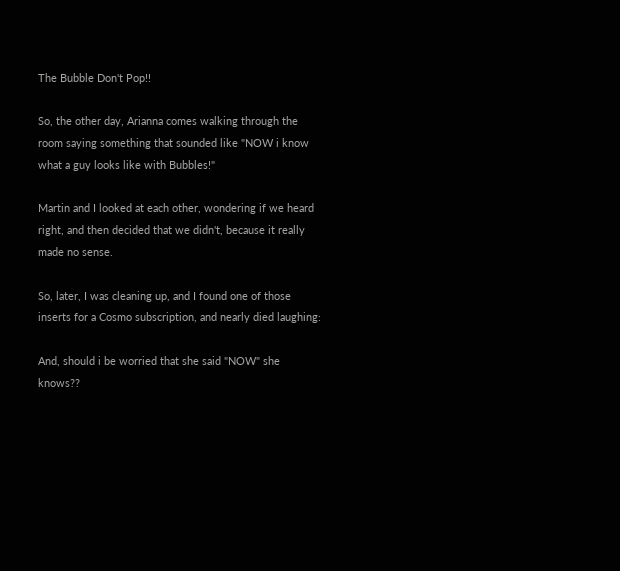The Bubble Don't Pop!!

So, the other day, Arianna comes walking through the room saying something that sounded like "NOW i know what a guy looks like with Bubbles!"

Martin and I looked at each other, wondering if we heard right, and then decided that we didn't, because it really made no sense.

So, later, I was cleaning up, and I found one of those inserts for a Cosmo subscription, and nearly died laughing:

And, should i be worried that she said "NOW" she knows??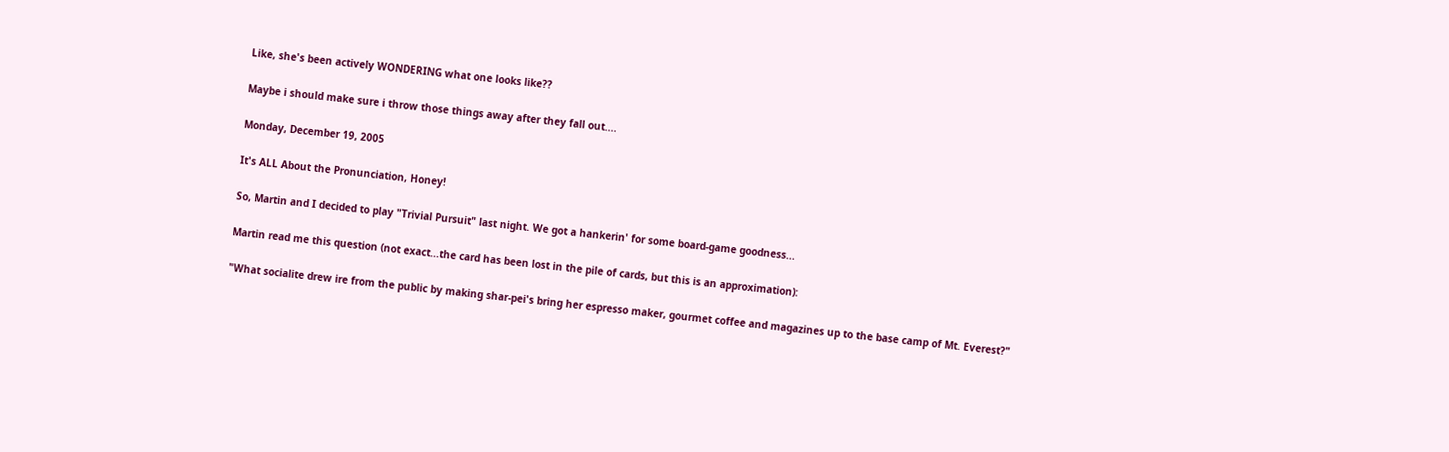Like, she's been actively WONDERING what one looks like??

Maybe i should make sure i throw those things away after they fall out....

Monday, December 19, 2005

It's ALL About the Pronunciation, Honey!

So, Martin and I decided to play "Trivial Pursuit" last night. We got a hankerin' for some board-game goodness...

Martin read me this question (not exact...the card has been lost in the pile of cards, but this is an approximation):

"What socialite drew ire from the public by making shar-pei's bring her espresso maker, gourmet coffee and magazines up to the base camp of Mt. Everest?"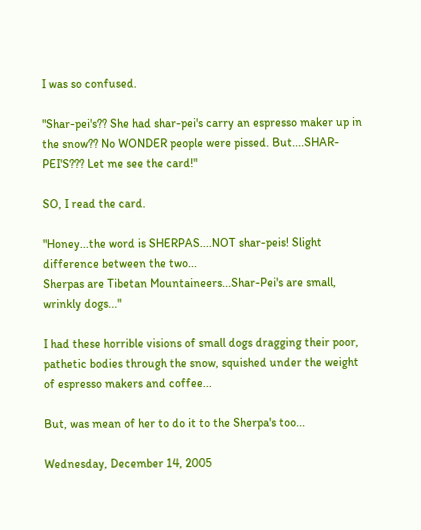I was so confused.

"Shar-pei's?? She had shar-pei's carry an espresso maker up in the snow?? No WONDER people were pissed. But....SHAR-PEI'S??? Let me see the card!"

SO, I read the card.

"Honey...the word is SHERPAS....NOT shar-peis! Slight difference between the two...
Sherpas are Tibetan Mountaineers...Shar-Pei's are small, wrinkly dogs..."

I had these horrible visions of small dogs dragging their poor, pathetic bodies through the snow, squished under the weight of espresso makers and coffee...

But, was mean of her to do it to the Sherpa's too...

Wednesday, December 14, 2005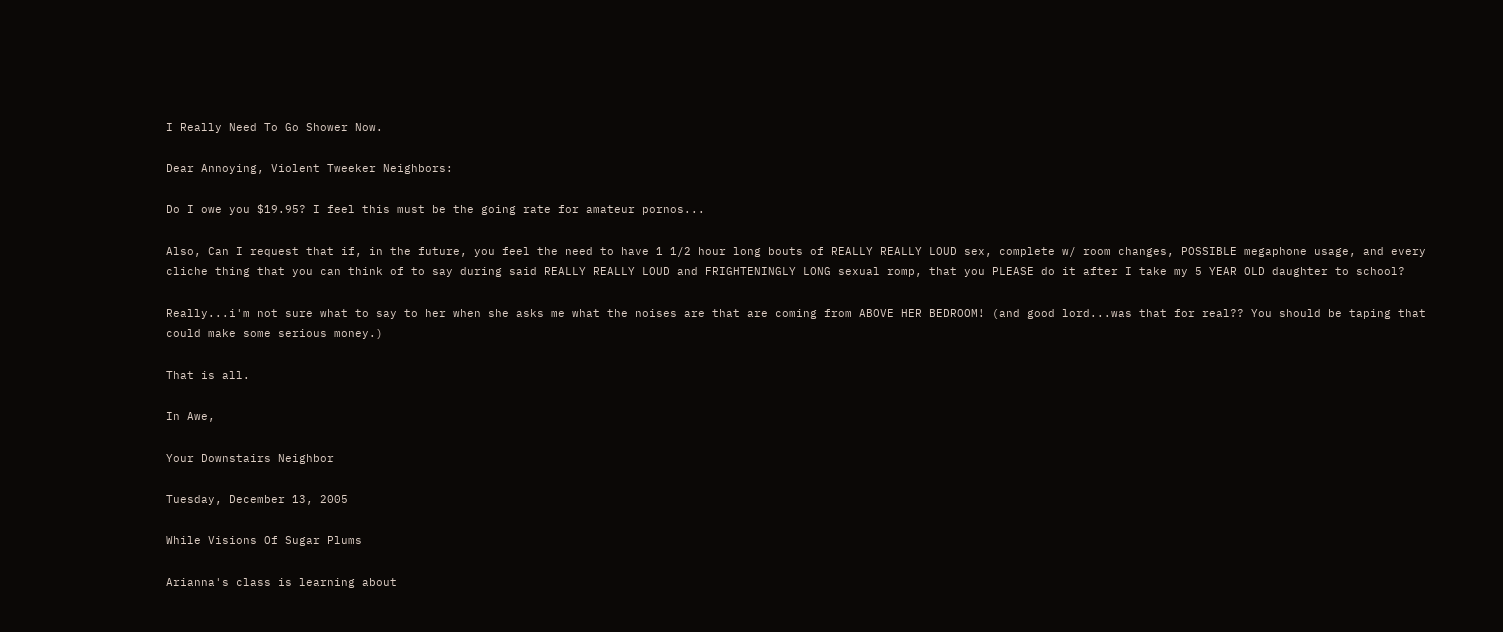I Really Need To Go Shower Now.

Dear Annoying, Violent Tweeker Neighbors:

Do I owe you $19.95? I feel this must be the going rate for amateur pornos...

Also, Can I request that if, in the future, you feel the need to have 1 1/2 hour long bouts of REALLY REALLY LOUD sex, complete w/ room changes, POSSIBLE megaphone usage, and every cliche thing that you can think of to say during said REALLY REALLY LOUD and FRIGHTENINGLY LONG sexual romp, that you PLEASE do it after I take my 5 YEAR OLD daughter to school?

Really...i'm not sure what to say to her when she asks me what the noises are that are coming from ABOVE HER BEDROOM! (and good lord...was that for real?? You should be taping that could make some serious money.)

That is all.

In Awe,

Your Downstairs Neighbor

Tuesday, December 13, 2005

While Visions Of Sugar Plums

Arianna's class is learning about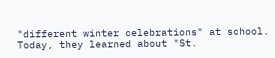"different winter celebrations" at school.
Today, they learned about "St.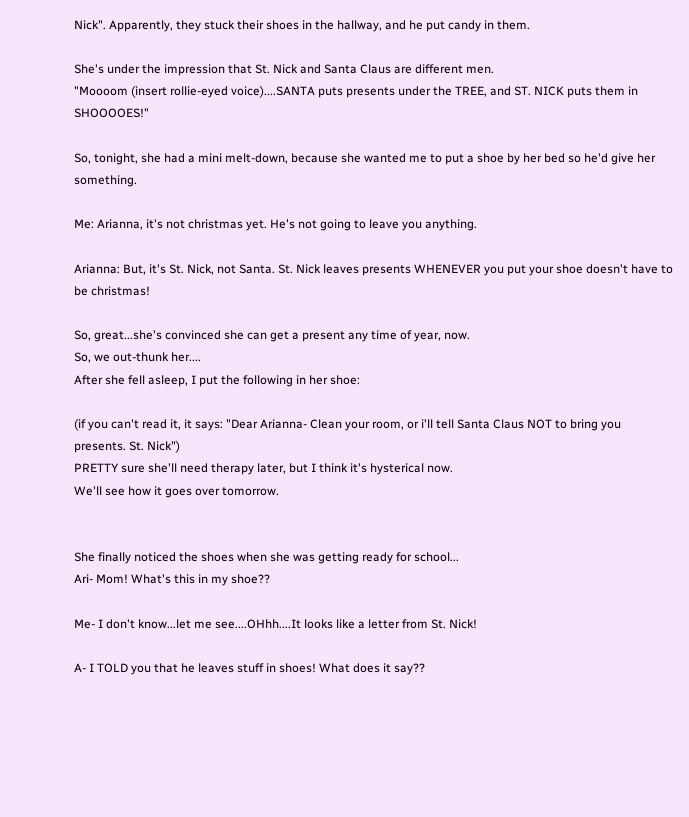Nick". Apparently, they stuck their shoes in the hallway, and he put candy in them.

She's under the impression that St. Nick and Santa Claus are different men.
"Moooom (insert rollie-eyed voice)....SANTA puts presents under the TREE, and ST. NICK puts them in SHOOOOES!"

So, tonight, she had a mini melt-down, because she wanted me to put a shoe by her bed so he'd give her something.

Me: Arianna, it's not christmas yet. He's not going to leave you anything.

Arianna: But, it's St. Nick, not Santa. St. Nick leaves presents WHENEVER you put your shoe doesn't have to be christmas!

So, great...she's convinced she can get a present any time of year, now.
So, we out-thunk her....
After she fell asleep, I put the following in her shoe:

(if you can't read it, it says: "Dear Arianna- Clean your room, or i'll tell Santa Claus NOT to bring you presents. St. Nick")
PRETTY sure she'll need therapy later, but I think it's hysterical now.
We'll see how it goes over tomorrow.


She finally noticed the shoes when she was getting ready for school...
Ari- Mom! What's this in my shoe??

Me- I don't know...let me see....OHhh....It looks like a letter from St. Nick!

A- I TOLD you that he leaves stuff in shoes! What does it say??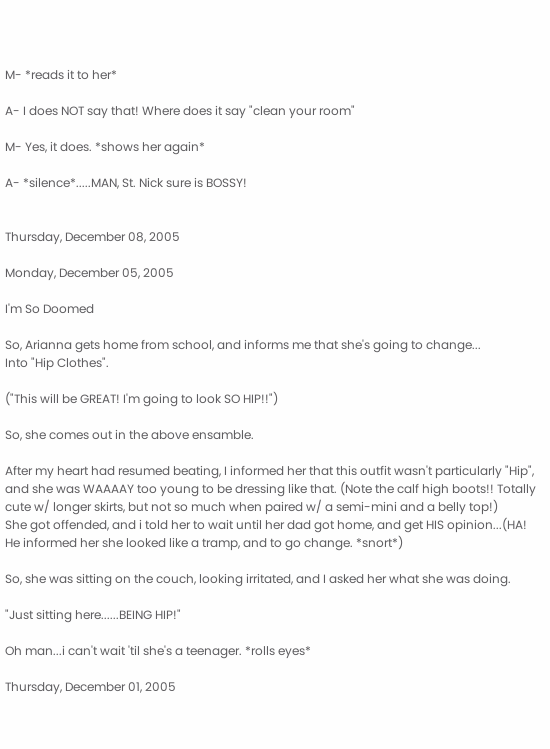M- *reads it to her*

A- I does NOT say that! Where does it say "clean your room"

M- Yes, it does. *shows her again*

A- *silence*.....MAN, St. Nick sure is BOSSY!


Thursday, December 08, 2005

Monday, December 05, 2005

I'm So Doomed

So, Arianna gets home from school, and informs me that she's going to change...
Into "Hip Clothes".

("This will be GREAT! I'm going to look SO HIP!!")

So, she comes out in the above ensamble.

After my heart had resumed beating, I informed her that this outfit wasn't particularly "Hip", and she was WAAAAY too young to be dressing like that. (Note the calf high boots!! Totally cute w/ longer skirts, but not so much when paired w/ a semi-mini and a belly top!)
She got offended, and i told her to wait until her dad got home, and get HIS opinion...(HA! He informed her she looked like a tramp, and to go change. *snort*)

So, she was sitting on the couch, looking irritated, and I asked her what she was doing.

"Just sitting here......BEING HIP!"

Oh man...i can't wait 'til she's a teenager. *rolls eyes*

Thursday, December 01, 2005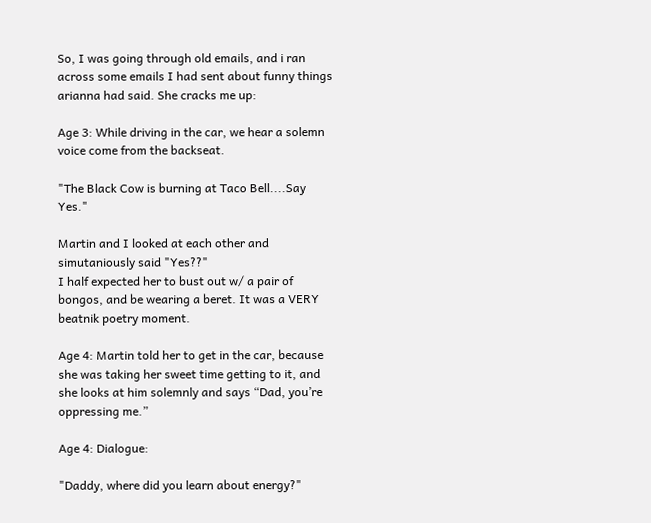So, I was going through old emails, and i ran across some emails I had sent about funny things arianna had said. She cracks me up:

Age 3: While driving in the car, we hear a solemn voice come from the backseat.

"The Black Cow is burning at Taco Bell....Say Yes."

Martin and I looked at each other and simutaniously said "Yes??"
I half expected her to bust out w/ a pair of bongos, and be wearing a beret. It was a VERY beatnik poetry moment.

Age 4: Martin told her to get in the car, because she was taking her sweet time getting to it, and she looks at him solemnly and says “Dad, you’re oppressing me.”

Age 4: Dialogue:

"Daddy, where did you learn about energy?"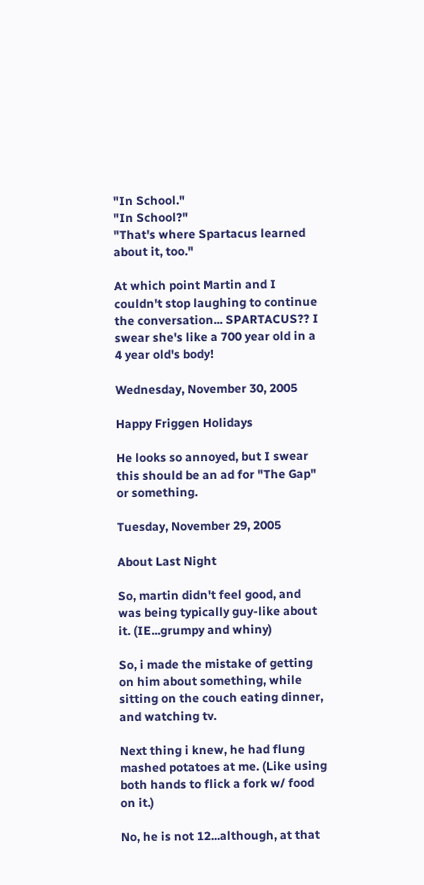"In School."
"In School?"
"That's where Spartacus learned about it, too."

At which point Martin and I couldn't stop laughing to continue the conversation... SPARTACUS?? I swear she's like a 700 year old in a 4 year old's body!

Wednesday, November 30, 2005

Happy Friggen Holidays

He looks so annoyed, but I swear this should be an ad for "The Gap" or something.

Tuesday, November 29, 2005

About Last Night

So, martin didn't feel good, and was being typically guy-like about it. (IE...grumpy and whiny)

So, i made the mistake of getting on him about something, while sitting on the couch eating dinner, and watching tv.

Next thing i knew, he had flung mashed potatoes at me. (Like using both hands to flick a fork w/ food on it.)

No, he is not 12...although, at that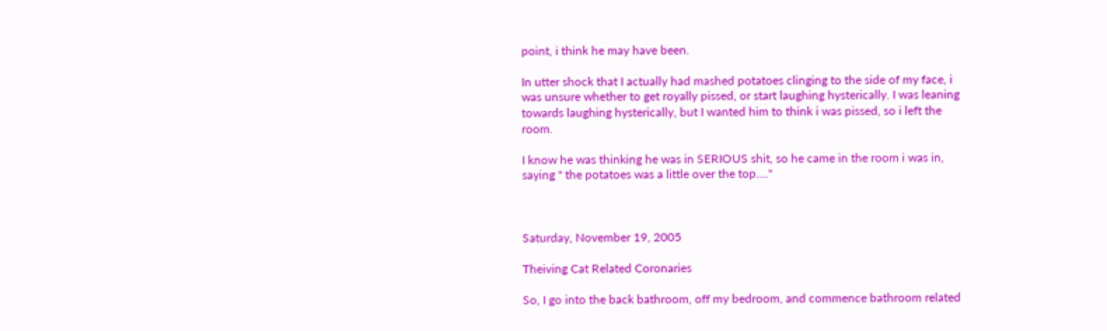point, i think he may have been.

In utter shock that I actually had mashed potatoes clinging to the side of my face, i was unsure whether to get royally pissed, or start laughing hysterically. I was leaning towards laughing hysterically, but I wanted him to think i was pissed, so i left the room.

I know he was thinking he was in SERIOUS shit, so he came in the room i was in, saying " the potatoes was a little over the top...."



Saturday, November 19, 2005

Theiving Cat Related Coronaries

So, I go into the back bathroom, off my bedroom, and commence bathroom related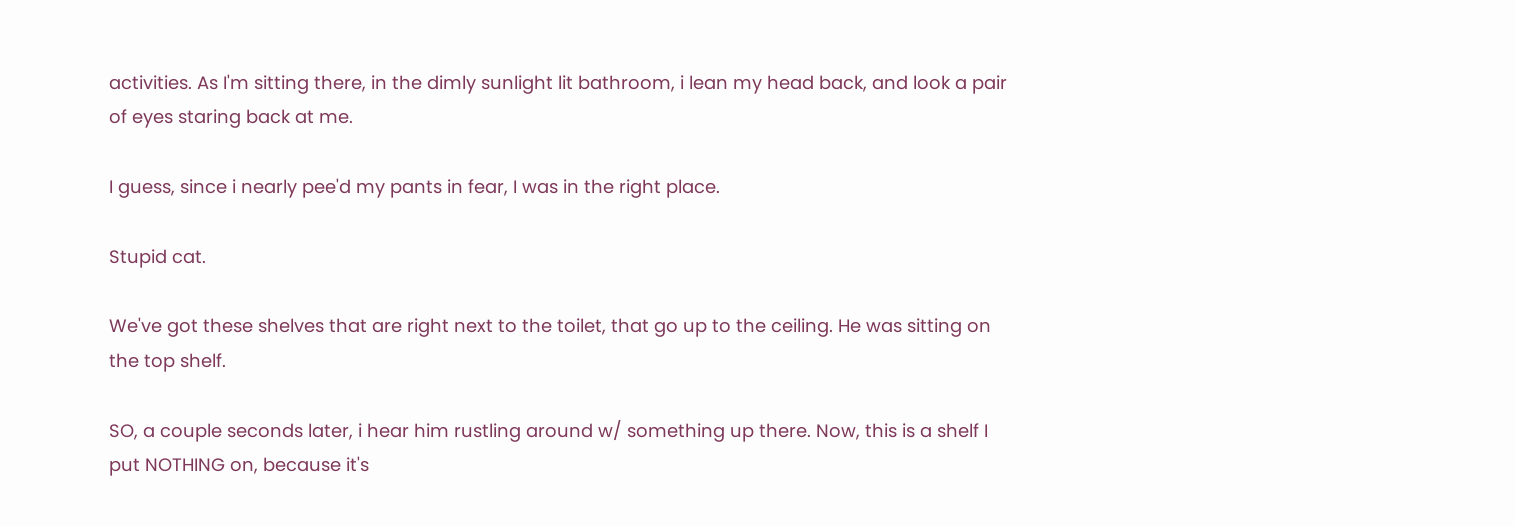activities. As I'm sitting there, in the dimly sunlight lit bathroom, i lean my head back, and look a pair of eyes staring back at me.

I guess, since i nearly pee'd my pants in fear, I was in the right place.

Stupid cat.

We've got these shelves that are right next to the toilet, that go up to the ceiling. He was sitting on the top shelf.

SO, a couple seconds later, i hear him rustling around w/ something up there. Now, this is a shelf I put NOTHING on, because it's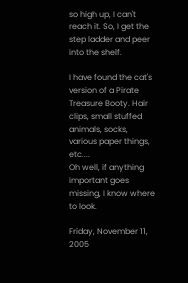so high up, I can't reach it. So, I get the step ladder and peer into the shelf.

I have found the cat's version of a Pirate Treasure Booty. Hair clips, small stuffed animals, socks, various paper things, etc....
Oh well, if anything important goes missing, I know where to look.

Friday, November 11, 2005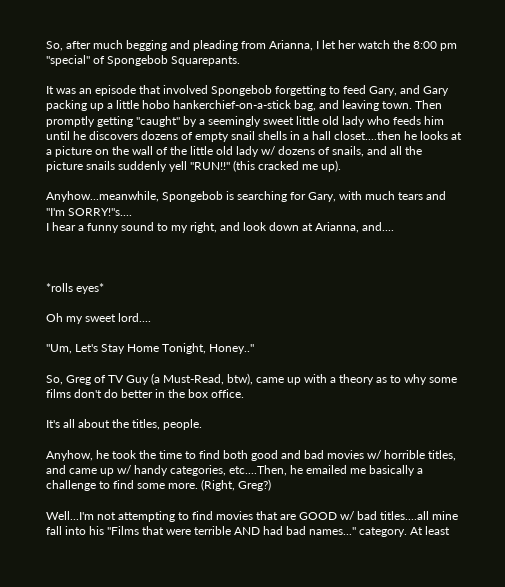So, after much begging and pleading from Arianna, I let her watch the 8:00 pm "special" of Spongebob Squarepants.

It was an episode that involved Spongebob forgetting to feed Gary, and Gary packing up a little hobo hankerchief-on-a-stick bag, and leaving town. Then promptly getting "caught" by a seemingly sweet little old lady who feeds him until he discovers dozens of empty snail shells in a hall closet....then he looks at a picture on the wall of the little old lady w/ dozens of snails, and all the picture snails suddenly yell "RUN!!" (this cracked me up).

Anyhow...meanwhile, Spongebob is searching for Gary, with much tears and "I'm SORRY!"s....
I hear a funny sound to my right, and look down at Arianna, and....



*rolls eyes*

Oh my sweet lord....

"Um, Let's Stay Home Tonight, Honey.."

So, Greg of TV Guy (a Must-Read, btw), came up with a theory as to why some films don't do better in the box office.

It's all about the titles, people.

Anyhow, he took the time to find both good and bad movies w/ horrible titles, and came up w/ handy categories, etc....Then, he emailed me basically a challenge to find some more. (Right, Greg?)

Well...I'm not attempting to find movies that are GOOD w/ bad titles....all mine fall into his "Films that were terrible AND had bad names..." category. At least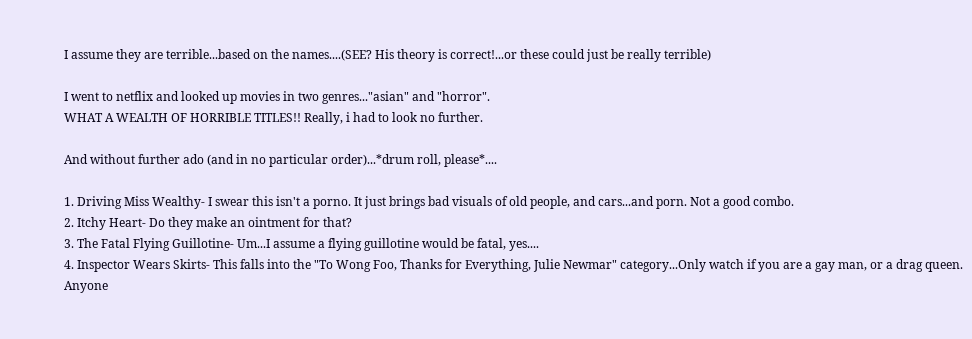I assume they are terrible...based on the names....(SEE? His theory is correct!...or these could just be really terrible)

I went to netflix and looked up movies in two genres..."asian" and "horror".
WHAT A WEALTH OF HORRIBLE TITLES!! Really, i had to look no further.

And without further ado (and in no particular order)...*drum roll, please*....

1. Driving Miss Wealthy- I swear this isn't a porno. It just brings bad visuals of old people, and cars...and porn. Not a good combo.
2. Itchy Heart- Do they make an ointment for that?
3. The Fatal Flying Guillotine- Um...I assume a flying guillotine would be fatal, yes....
4. Inspector Wears Skirts- This falls into the "To Wong Foo, Thanks for Everything, Julie Newmar" category...Only watch if you are a gay man, or a drag queen. Anyone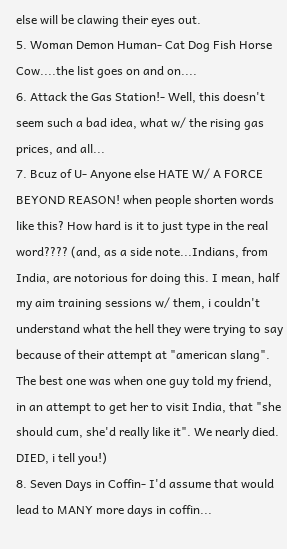else will be clawing their eyes out.
5. Woman Demon Human- Cat Dog Fish Horse Cow....the list goes on and on....
6. Attack the Gas Station!- Well, this doesn't seem such a bad idea, what w/ the rising gas prices, and all...
7. Bcuz of U- Anyone else HATE W/ A FORCE BEYOND REASON! when people shorten words like this? How hard is it to just type in the real word???? (and, as a side note...Indians, from India, are notorious for doing this. I mean, half my aim training sessions w/ them, i couldn't understand what the hell they were trying to say because of their attempt at "american slang". The best one was when one guy told my friend, in an attempt to get her to visit India, that "she should cum, she'd really like it". We nearly died. DIED, i tell you!)
8. Seven Days in Coffin- I'd assume that would lead to MANY more days in coffin...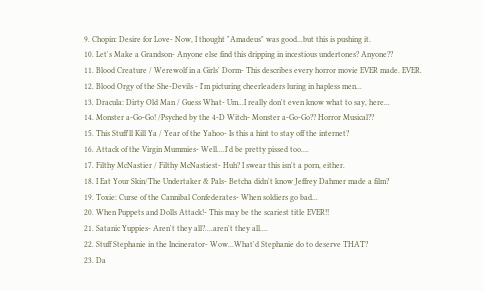9. Chopin: Desire for Love- Now, I thought "Amadeus" was good...but this is pushing it.
10. Let's Make a Grandson- Anyone else find this dripping in incestious undertones? Anyone??
11. Blood Creature / Werewolf in a Girls' Dorm- This describes every horror movie EVER made. EVER.
12. Blood Orgy of the She-Devils - I'm picturing cheerleaders luring in hapless men...
13. Dracula: Dirty Old Man / Guess What- Um...I really don't even know what to say, here...
14. Monster a-Go-Go! /Psyched by the 4-D Witch- Monster a-Go-Go?? Horror Musical??
15. This Stuff'll Kill Ya / Year of the Yahoo- Is this a hint to stay off the internet?
16. Attack of the Virgin Mummies- Well....I'd be pretty pissed too....
17. Filthy McNastier / Filthy McNastiest- Huh? I swear this isn't a porn, either.
18. I Eat Your Skin/The Undertaker & Pals- Betcha didn't know Jeffrey Dahmer made a film?
19. Toxie: Curse of the Cannibal Confederates- When soldiers go bad...
20. When Puppets and Dolls Attack!- This may be the scariest title EVER!!
21. Satanic Yuppies- Aren't they all?....aren't they all....
22. Stuff Stephanie in the Incinerator- Wow...What'd Stephanie do to deserve THAT?
23. Da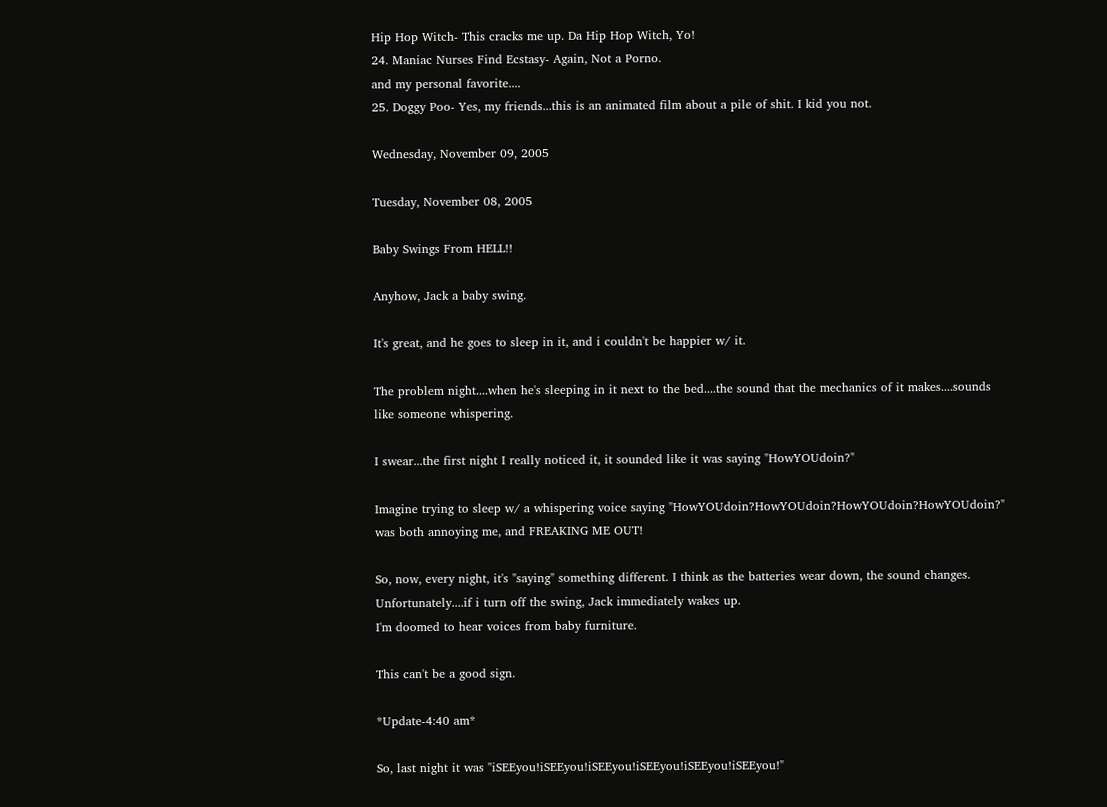Hip Hop Witch- This cracks me up. Da Hip Hop Witch, Yo!
24. Maniac Nurses Find Ecstasy- Again, Not a Porno.
and my personal favorite....
25. Doggy Poo- Yes, my friends...this is an animated film about a pile of shit. I kid you not.

Wednesday, November 09, 2005

Tuesday, November 08, 2005

Baby Swings From HELL!!

Anyhow, Jack a baby swing.

It's great, and he goes to sleep in it, and i couldn't be happier w/ it.

The problem night....when he's sleeping in it next to the bed....the sound that the mechanics of it makes....sounds like someone whispering.

I swear...the first night I really noticed it, it sounded like it was saying "HowYOUdoin?"

Imagine trying to sleep w/ a whispering voice saying "HowYOUdoin?HowYOUdoin?HowYOUdoin?HowYOUdoin?" was both annoying me, and FREAKING ME OUT!

So, now, every night, it's "saying" something different. I think as the batteries wear down, the sound changes. Unfortunately....if i turn off the swing, Jack immediately wakes up.
I'm doomed to hear voices from baby furniture.

This can't be a good sign.

*Update-4:40 am*

So, last night it was "iSEEyou!iSEEyou!iSEEyou!iSEEyou!iSEEyou!iSEEyou!"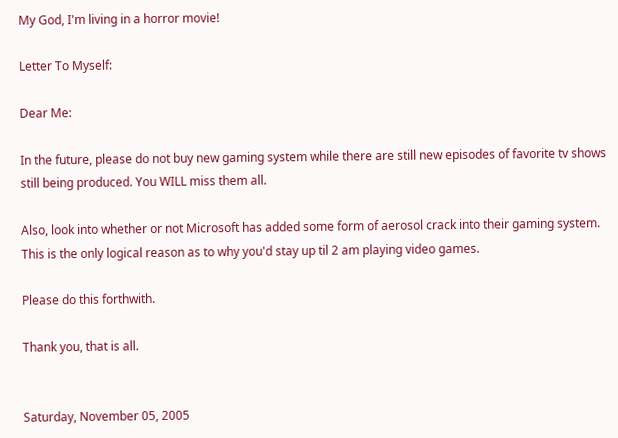My God, I'm living in a horror movie!

Letter To Myself:

Dear Me:

In the future, please do not buy new gaming system while there are still new episodes of favorite tv shows still being produced. You WILL miss them all.

Also, look into whether or not Microsoft has added some form of aerosol crack into their gaming system. This is the only logical reason as to why you'd stay up til 2 am playing video games.

Please do this forthwith.

Thank you, that is all.


Saturday, November 05, 2005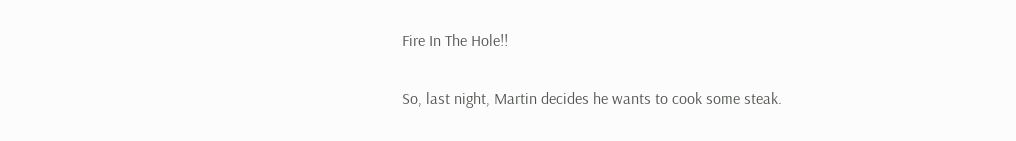Fire In The Hole!!

So, last night, Martin decides he wants to cook some steak.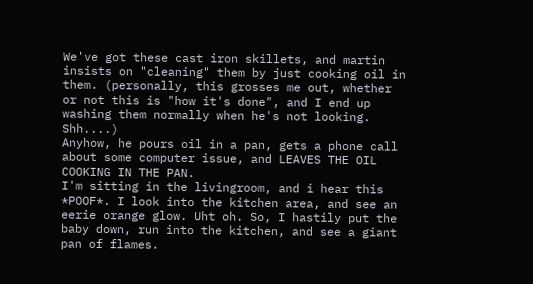We've got these cast iron skillets, and martin insists on "cleaning" them by just cooking oil in them. (personally, this grosses me out, whether or not this is "how it's done", and I end up washing them normally when he's not looking. Shh....)
Anyhow, he pours oil in a pan, gets a phone call about some computer issue, and LEAVES THE OIL COOKING IN THE PAN.
I'm sitting in the livingroom, and i hear this *POOF*. I look into the kitchen area, and see an eerie orange glow. Uht oh. So, I hastily put the baby down, run into the kitchen, and see a giant pan of flames.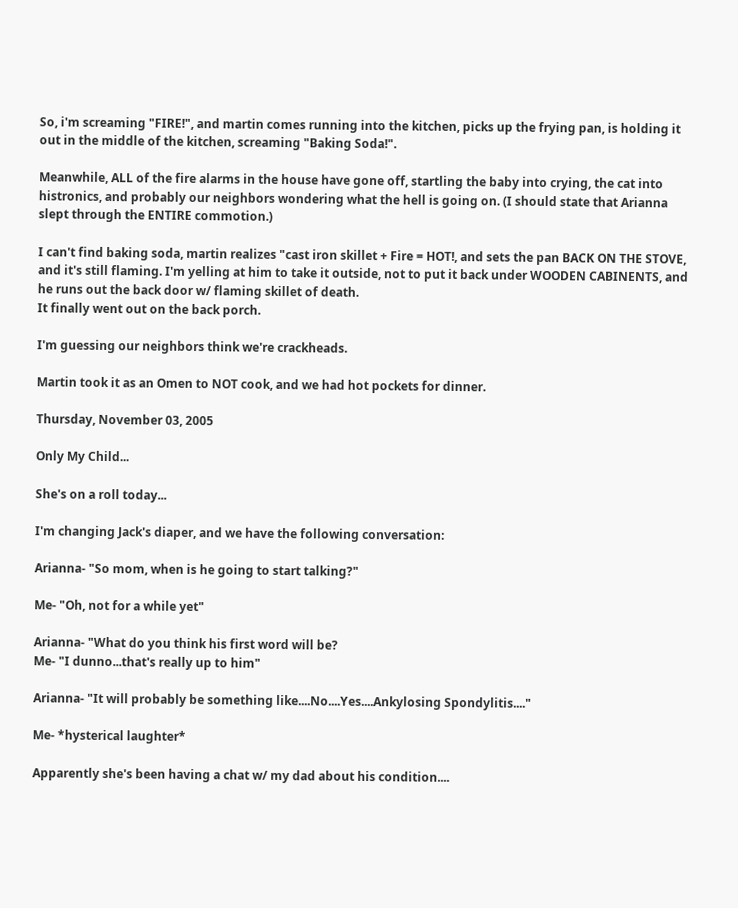So, i'm screaming "FIRE!", and martin comes running into the kitchen, picks up the frying pan, is holding it out in the middle of the kitchen, screaming "Baking Soda!".

Meanwhile, ALL of the fire alarms in the house have gone off, startling the baby into crying, the cat into histronics, and probably our neighbors wondering what the hell is going on. (I should state that Arianna slept through the ENTIRE commotion.)

I can't find baking soda, martin realizes "cast iron skillet + Fire = HOT!, and sets the pan BACK ON THE STOVE, and it's still flaming. I'm yelling at him to take it outside, not to put it back under WOODEN CABINENTS, and he runs out the back door w/ flaming skillet of death.
It finally went out on the back porch.

I'm guessing our neighbors think we're crackheads.

Martin took it as an Omen to NOT cook, and we had hot pockets for dinner.

Thursday, November 03, 2005

Only My Child...

She's on a roll today...

I'm changing Jack's diaper, and we have the following conversation:

Arianna- "So mom, when is he going to start talking?"

Me- "Oh, not for a while yet"

Arianna- "What do you think his first word will be?
Me- "I dunno...that's really up to him"

Arianna- "It will probably be something like....No....Yes....Ankylosing Spondylitis...."

Me- *hysterical laughter*

Apparently she's been having a chat w/ my dad about his condition....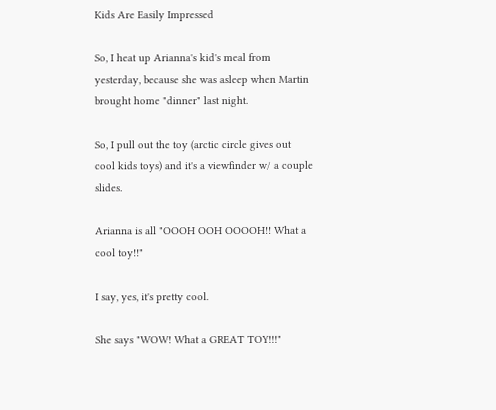Kids Are Easily Impressed

So, I heat up Arianna's kid's meal from yesterday, because she was asleep when Martin brought home "dinner" last night.

So, I pull out the toy (arctic circle gives out cool kids toys) and it's a viewfinder w/ a couple slides.

Arianna is all "OOOH OOH OOOOH!! What a cool toy!!"

I say, yes, it's pretty cool.

She says "WOW! What a GREAT TOY!!!"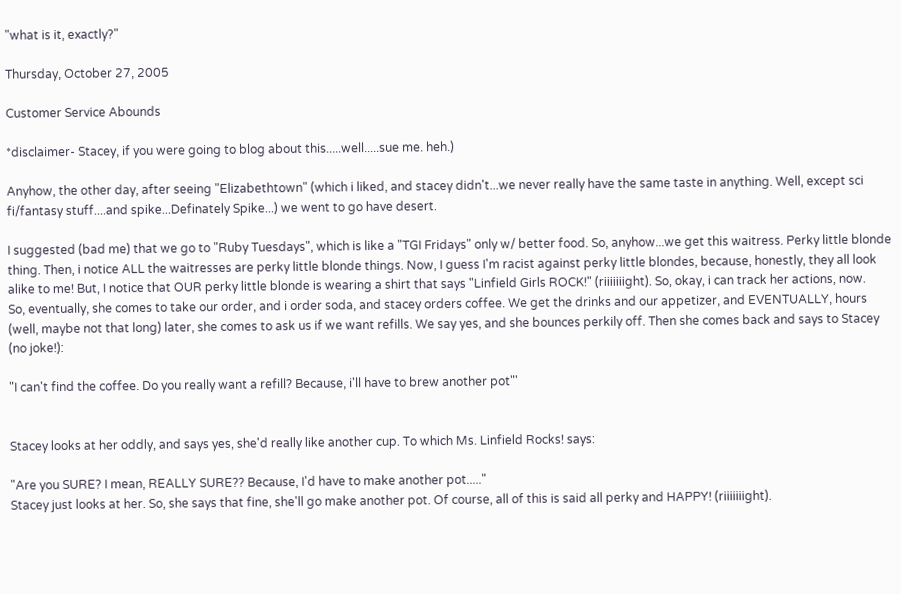"what is it, exactly?"

Thursday, October 27, 2005

Customer Service Abounds

*disclaimer- Stacey, if you were going to blog about this.....well.....sue me. heh.)

Anyhow, the other day, after seeing "Elizabethtown" (which i liked, and stacey didn't...we never really have the same taste in anything. Well, except sci fi/fantasy stuff....and spike...Definately Spike...) we went to go have desert.

I suggested (bad me) that we go to "Ruby Tuesdays", which is like a "TGI Fridays" only w/ better food. So, anyhow...we get this waitress. Perky little blonde thing. Then, i notice ALL the waitresses are perky little blonde things. Now, I guess I'm racist against perky little blondes, because, honestly, they all look alike to me! But, I notice that OUR perky little blonde is wearing a shirt that says "Linfield Girls ROCK!" (riiiiiiight). So, okay, i can track her actions, now.
So, eventually, she comes to take our order, and i order soda, and stacey orders coffee. We get the drinks and our appetizer, and EVENTUALLY, hours (well, maybe not that long) later, she comes to ask us if we want refills. We say yes, and she bounces perkily off. Then she comes back and says to Stacey (no joke!):

"I can't find the coffee. Do you really want a refill? Because, i'll have to brew another pot"'


Stacey looks at her oddly, and says yes, she'd really like another cup. To which Ms. Linfield Rocks! says:

"Are you SURE? I mean, REALLY SURE?? Because, I'd have to make another pot....."
Stacey just looks at her. So, she says that fine, she'll go make another pot. Of course, all of this is said all perky and HAPPY! (riiiiiiight).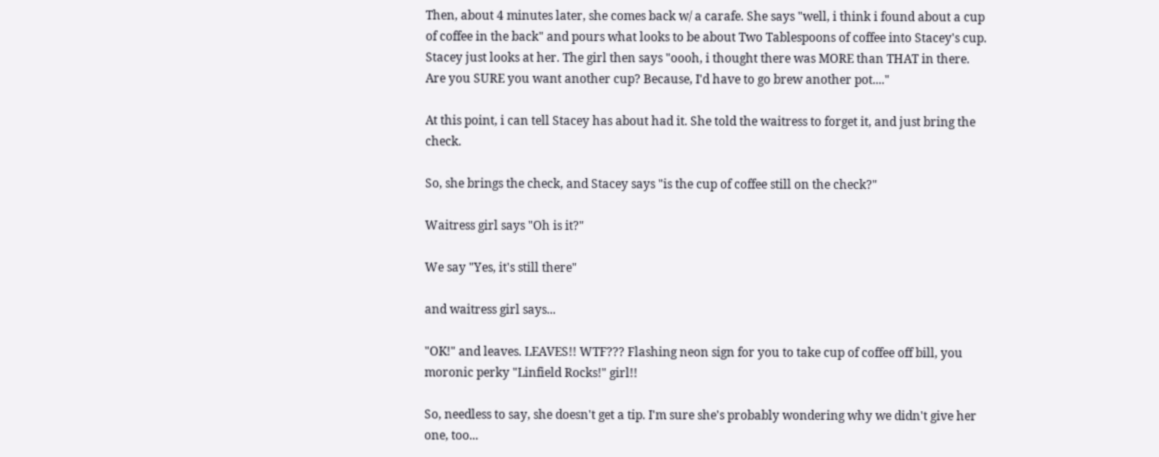Then, about 4 minutes later, she comes back w/ a carafe. She says "well, i think i found about a cup of coffee in the back" and pours what looks to be about Two Tablespoons of coffee into Stacey's cup. Stacey just looks at her. The girl then says "oooh, i thought there was MORE than THAT in there. Are you SURE you want another cup? Because, I'd have to go brew another pot...."

At this point, i can tell Stacey has about had it. She told the waitress to forget it, and just bring the check.

So, she brings the check, and Stacey says "is the cup of coffee still on the check?"

Waitress girl says "Oh is it?"

We say "Yes, it's still there"

and waitress girl says...

"OK!" and leaves. LEAVES!! WTF??? Flashing neon sign for you to take cup of coffee off bill, you moronic perky "Linfield Rocks!" girl!!

So, needless to say, she doesn't get a tip. I'm sure she's probably wondering why we didn't give her one, too...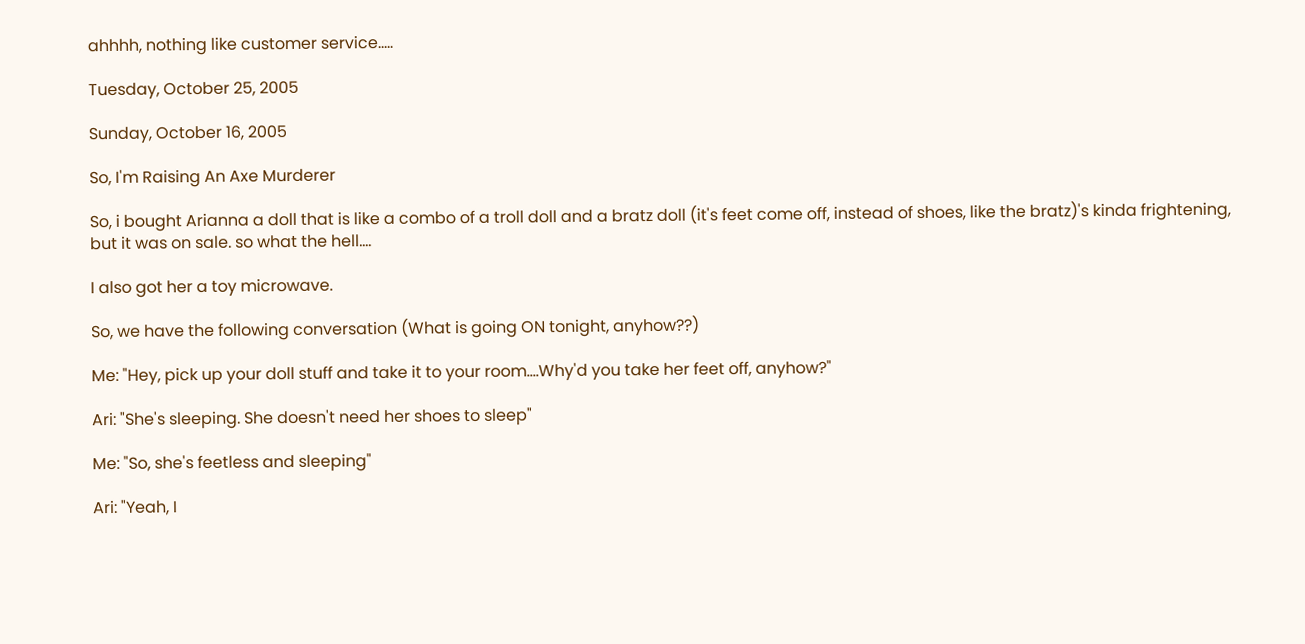ahhhh, nothing like customer service.....

Tuesday, October 25, 2005

Sunday, October 16, 2005

So, I'm Raising An Axe Murderer

So, i bought Arianna a doll that is like a combo of a troll doll and a bratz doll (it's feet come off, instead of shoes, like the bratz)'s kinda frightening, but it was on sale. so what the hell....

I also got her a toy microwave.

So, we have the following conversation (What is going ON tonight, anyhow??)

Me: "Hey, pick up your doll stuff and take it to your room....Why'd you take her feet off, anyhow?"

Ari: "She's sleeping. She doesn't need her shoes to sleep"

Me: "So, she's feetless and sleeping"

Ari: "Yeah, I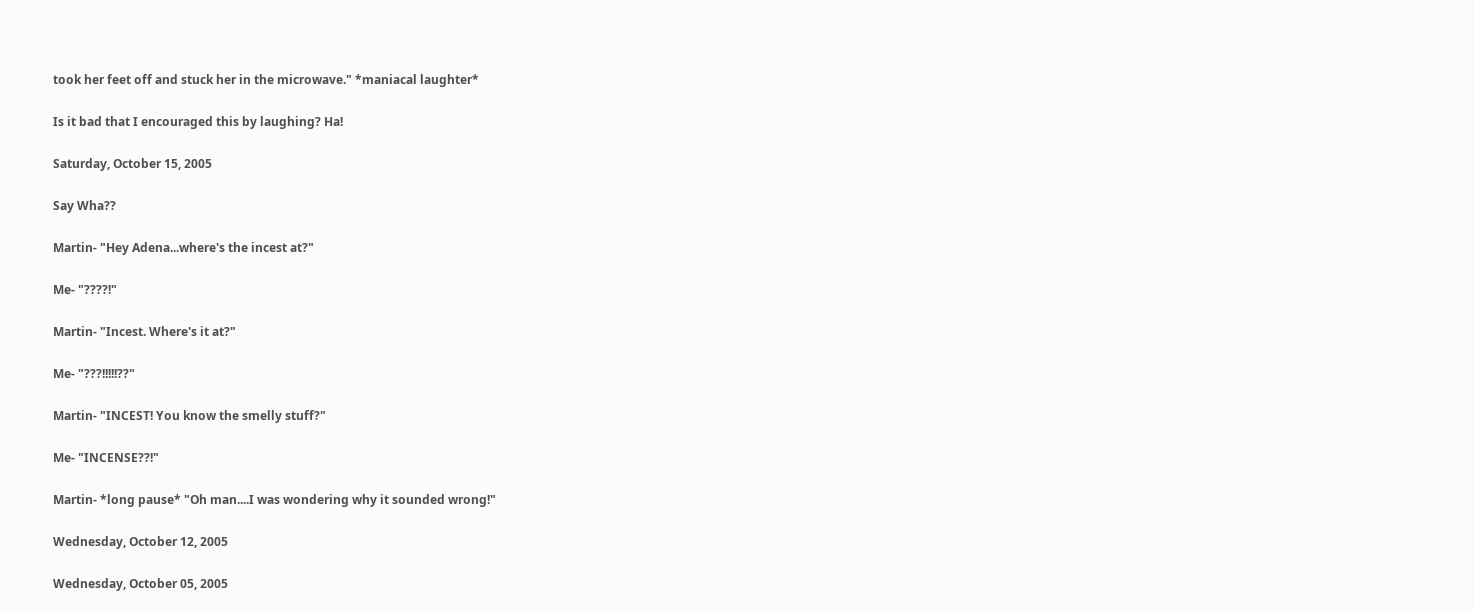took her feet off and stuck her in the microwave." *maniacal laughter*

Is it bad that I encouraged this by laughing? Ha!

Saturday, October 15, 2005

Say Wha??

Martin- "Hey Adena...where's the incest at?"

Me- "????!"

Martin- "Incest. Where's it at?"

Me- "???!!!!!??"

Martin- "INCEST! You know the smelly stuff?"

Me- "INCENSE??!"

Martin- *long pause* "Oh man....I was wondering why it sounded wrong!"

Wednesday, October 12, 2005

Wednesday, October 05, 2005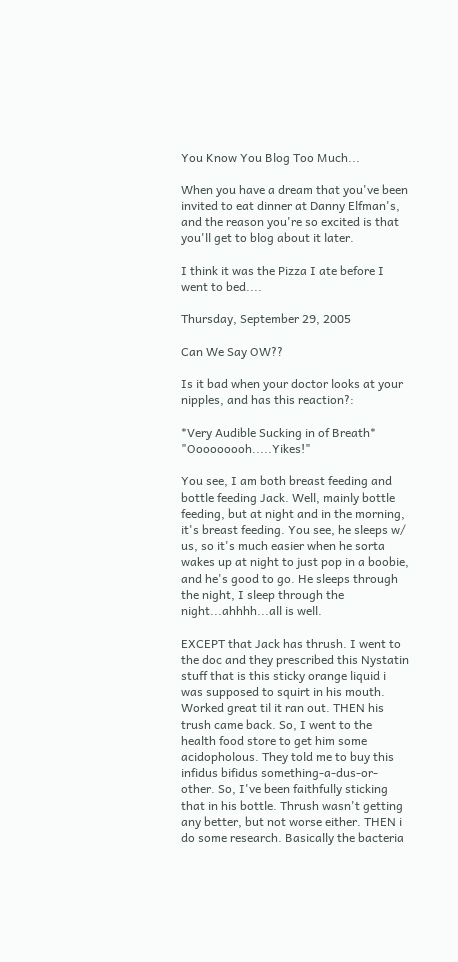You Know You Blog Too Much...

When you have a dream that you've been invited to eat dinner at Danny Elfman's, and the reason you're so excited is that you'll get to blog about it later.

I think it was the Pizza I ate before I went to bed....

Thursday, September 29, 2005

Can We Say OW??

Is it bad when your doctor looks at your nipples, and has this reaction?:

*Very Audible Sucking in of Breath* "Ooooooooh.....Yikes!"

You see, I am both breast feeding and bottle feeding Jack. Well, mainly bottle feeding, but at night and in the morning, it's breast feeding. You see, he sleeps w/ us, so it's much easier when he sorta wakes up at night to just pop in a boobie, and he's good to go. He sleeps through the night, I sleep through the night...ahhhh...all is well.

EXCEPT that Jack has thrush. I went to the doc and they prescribed this Nystatin stuff that is this sticky orange liquid i was supposed to squirt in his mouth. Worked great til it ran out. THEN his trush came back. So, I went to the health food store to get him some acidopholous. They told me to buy this infidus bifidus something-a-dus-or-other. So, I've been faithfully sticking that in his bottle. Thrush wasn't getting any better, but not worse either. THEN i do some research. Basically the bacteria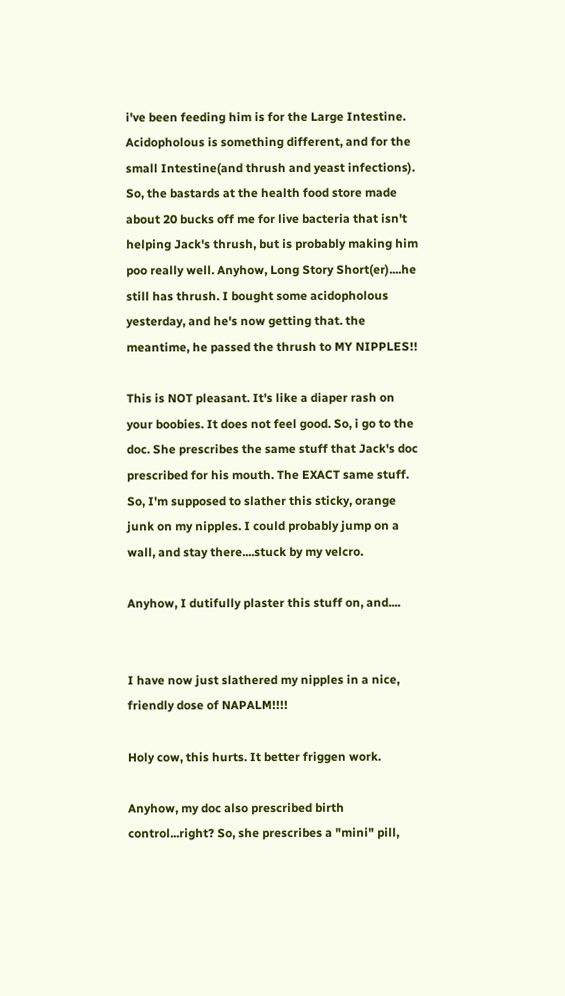i've been feeding him is for the Large Intestine. Acidopholous is something different, and for the small Intestine(and thrush and yeast infections). So, the bastards at the health food store made about 20 bucks off me for live bacteria that isn't helping Jack's thrush, but is probably making him poo really well. Anyhow, Long Story Short(er)....he still has thrush. I bought some acidopholous yesterday, and he's now getting that. the meantime, he passed the thrush to MY NIPPLES!!

This is NOT pleasant. It's like a diaper rash on your boobies. It does not feel good. So, i go to the doc. She prescribes the same stuff that Jack's doc prescribed for his mouth. The EXACT same stuff. So, I'm supposed to slather this sticky, orange junk on my nipples. I could probably jump on a wall, and stay there....stuck by my velcro.

Anyhow, I dutifully plaster this stuff on, and....


I have now just slathered my nipples in a nice, friendly dose of NAPALM!!!!

Holy cow, this hurts. It better friggen work.

Anyhow, my doc also prescribed birth control...right? So, she prescribes a "mini" pill,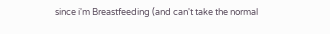since i'm Breastfeeding (and can't take the normal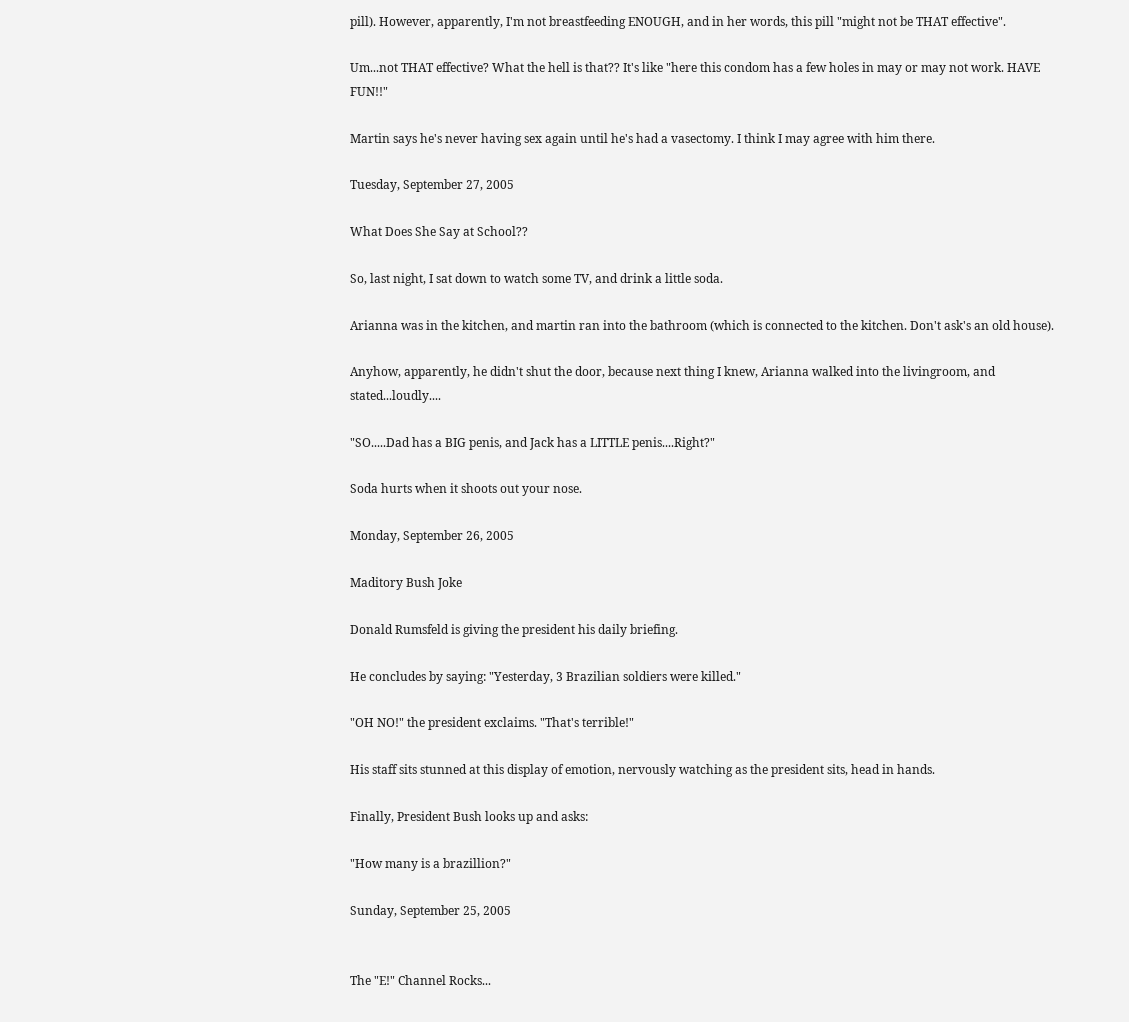pill). However, apparently, I'm not breastfeeding ENOUGH, and in her words, this pill "might not be THAT effective".

Um...not THAT effective? What the hell is that?? It's like "here this condom has a few holes in may or may not work. HAVE FUN!!"

Martin says he's never having sex again until he's had a vasectomy. I think I may agree with him there.

Tuesday, September 27, 2005

What Does She Say at School??

So, last night, I sat down to watch some TV, and drink a little soda.

Arianna was in the kitchen, and martin ran into the bathroom (which is connected to the kitchen. Don't ask's an old house).

Anyhow, apparently, he didn't shut the door, because next thing I knew, Arianna walked into the livingroom, and stated...loudly....

"SO.....Dad has a BIG penis, and Jack has a LITTLE penis....Right?"

Soda hurts when it shoots out your nose.

Monday, September 26, 2005

Maditory Bush Joke

Donald Rumsfeld is giving the president his daily briefing.

He concludes by saying: "Yesterday, 3 Brazilian soldiers were killed."

"OH NO!" the president exclaims. "That's terrible!"

His staff sits stunned at this display of emotion, nervously watching as the president sits, head in hands.

Finally, President Bush looks up and asks:

"How many is a brazillion?"

Sunday, September 25, 2005


The "E!" Channel Rocks...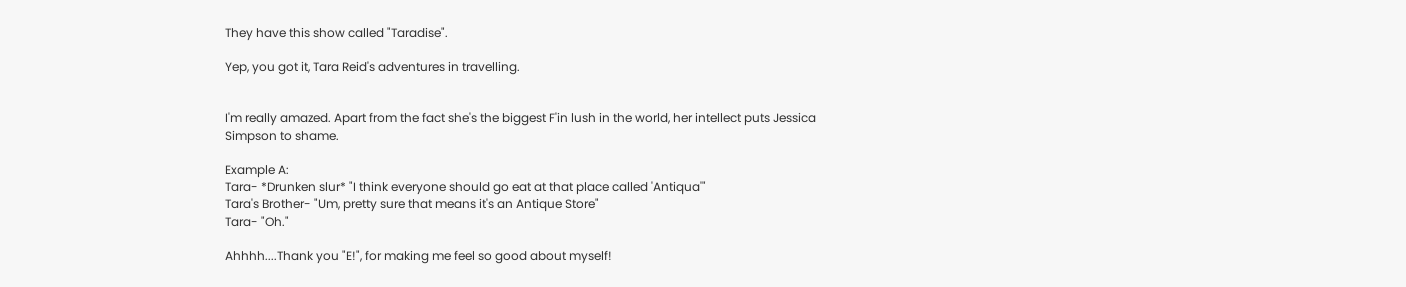They have this show called "Taradise".

Yep, you got it, Tara Reid's adventures in travelling.


I'm really amazed. Apart from the fact she's the biggest F'in lush in the world, her intellect puts Jessica Simpson to shame.

Example A:
Tara- *Drunken slur* "I think everyone should go eat at that place called 'Antiqua'"
Tara's Brother- "Um, pretty sure that means it's an Antique Store"
Tara- "Oh."

Ahhhh....Thank you "E!", for making me feel so good about myself!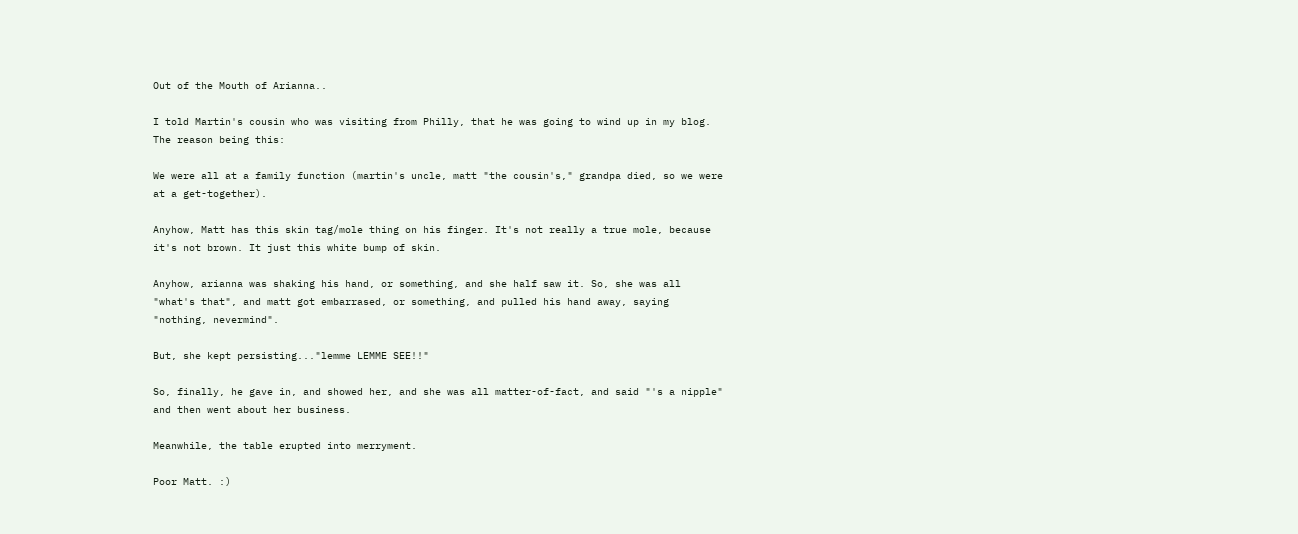Out of the Mouth of Arianna..

I told Martin's cousin who was visiting from Philly, that he was going to wind up in my blog. The reason being this:

We were all at a family function (martin's uncle, matt "the cousin's," grandpa died, so we were at a get-together).

Anyhow, Matt has this skin tag/mole thing on his finger. It's not really a true mole, because it's not brown. It just this white bump of skin.

Anyhow, arianna was shaking his hand, or something, and she half saw it. So, she was all "what's that", and matt got embarrased, or something, and pulled his hand away, saying "nothing, nevermind".

But, she kept persisting..."lemme LEMME SEE!!"

So, finally, he gave in, and showed her, and she was all matter-of-fact, and said "'s a nipple" and then went about her business.

Meanwhile, the table erupted into merryment.

Poor Matt. :)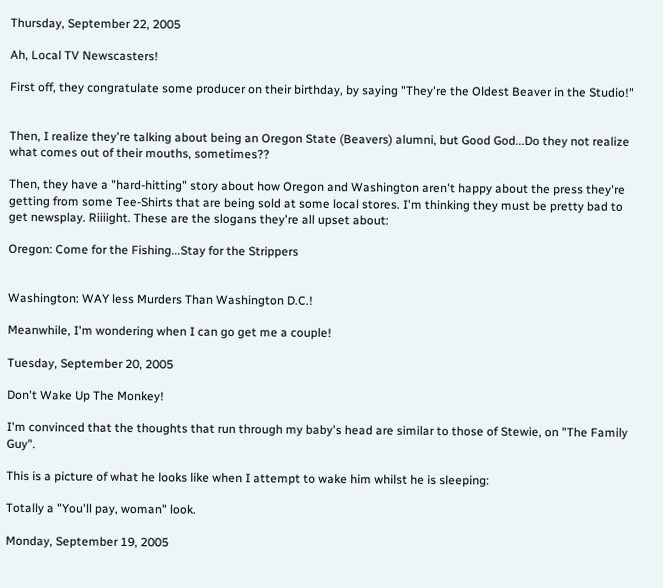Thursday, September 22, 2005

Ah, Local TV Newscasters!

First off, they congratulate some producer on their birthday, by saying "They're the Oldest Beaver in the Studio!"


Then, I realize they're talking about being an Oregon State (Beavers) alumni, but Good God...Do they not realize what comes out of their mouths, sometimes??

Then, they have a "hard-hitting" story about how Oregon and Washington aren't happy about the press they're getting from some Tee-Shirts that are being sold at some local stores. I'm thinking they must be pretty bad to get newsplay. Riiiight. These are the slogans they're all upset about:

Oregon: Come for the Fishing...Stay for the Strippers


Washington: WAY less Murders Than Washington D.C.!

Meanwhile, I'm wondering when I can go get me a couple!

Tuesday, September 20, 2005

Don't Wake Up The Monkey!

I'm convinced that the thoughts that run through my baby's head are similar to those of Stewie, on "The Family Guy".

This is a picture of what he looks like when I attempt to wake him whilst he is sleeping:

Totally a "You'll pay, woman" look.

Monday, September 19, 2005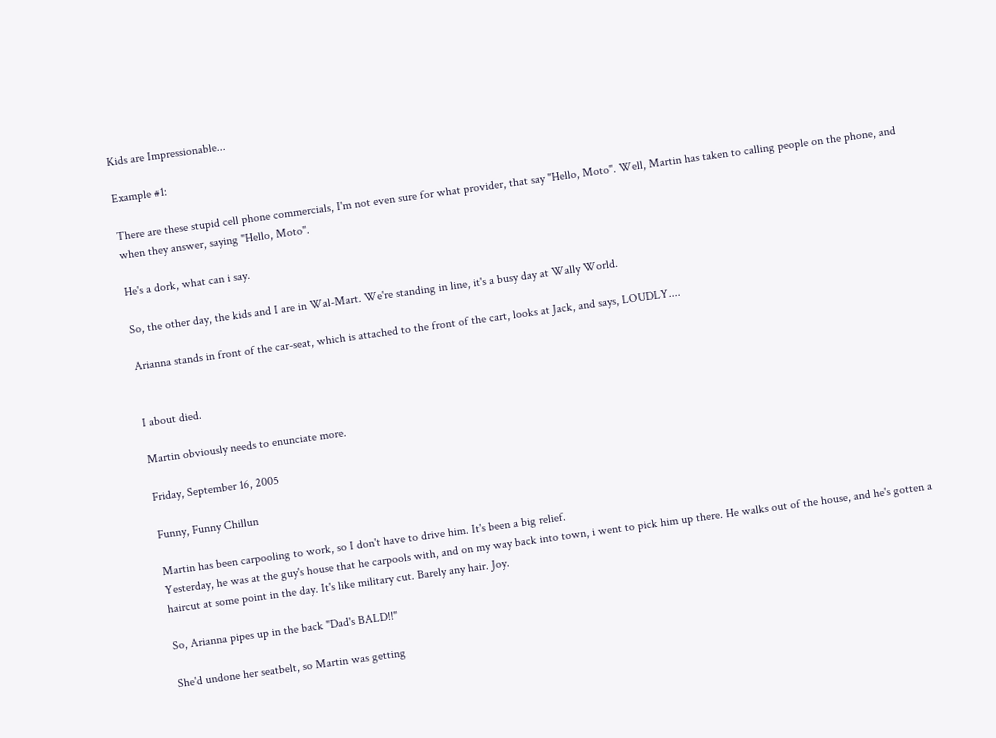Kids are Impressionable...

Example #1:

There are these stupid cell phone commercials, I'm not even sure for what provider, that say "Hello, Moto". Well, Martin has taken to calling people on the phone, and when they answer, saying "Hello, Moto".

He's a dork, what can i say.

So, the other day, the kids and I are in Wal-Mart. We're standing in line, it's a busy day at Wally World.

Arianna stands in front of the car-seat, which is attached to the front of the cart, looks at Jack, and says, LOUDLY....


I about died.

Martin obviously needs to enunciate more.

Friday, September 16, 2005

Funny, Funny Chillun

Martin has been carpooling to work, so I don't have to drive him. It's been a big relief.
Yesterday, he was at the guy's house that he carpools with, and on my way back into town, i went to pick him up there. He walks out of the house, and he's gotten a haircut at some point in the day. It's like military cut. Barely any hair. Joy.

So, Arianna pipes up in the back "Dad's BALD!!"

She'd undone her seatbelt, so Martin was getting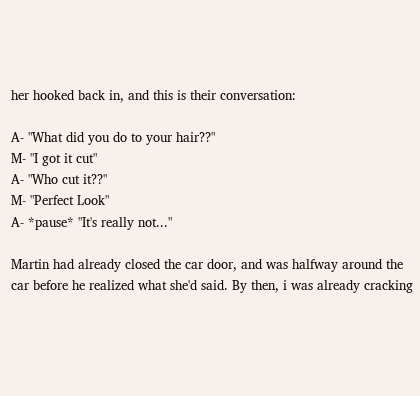her hooked back in, and this is their conversation:

A- "What did you do to your hair??"
M- "I got it cut"
A- "Who cut it??"
M- "Perfect Look"
A- *pause* "It's really not..."

Martin had already closed the car door, and was halfway around the car before he realized what she'd said. By then, i was already cracking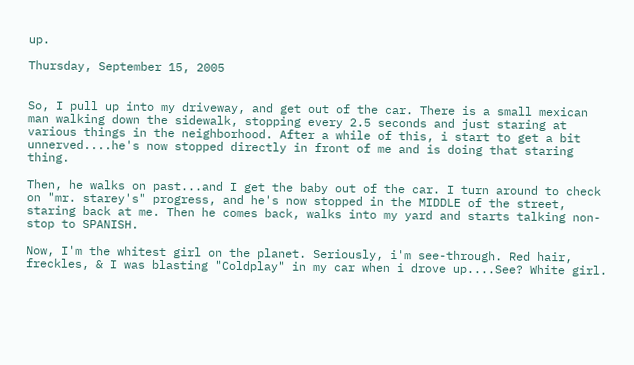up.

Thursday, September 15, 2005


So, I pull up into my driveway, and get out of the car. There is a small mexican man walking down the sidewalk, stopping every 2.5 seconds and just staring at various things in the neighborhood. After a while of this, i start to get a bit unnerved....he's now stopped directly in front of me and is doing that staring thing.

Then, he walks on past...and I get the baby out of the car. I turn around to check on "mr. starey's" progress, and he's now stopped in the MIDDLE of the street, staring back at me. Then he comes back, walks into my yard and starts talking non-stop to SPANISH.

Now, I'm the whitest girl on the planet. Seriously, i'm see-through. Red hair, freckles, & I was blasting "Coldplay" in my car when i drove up....See? White girl.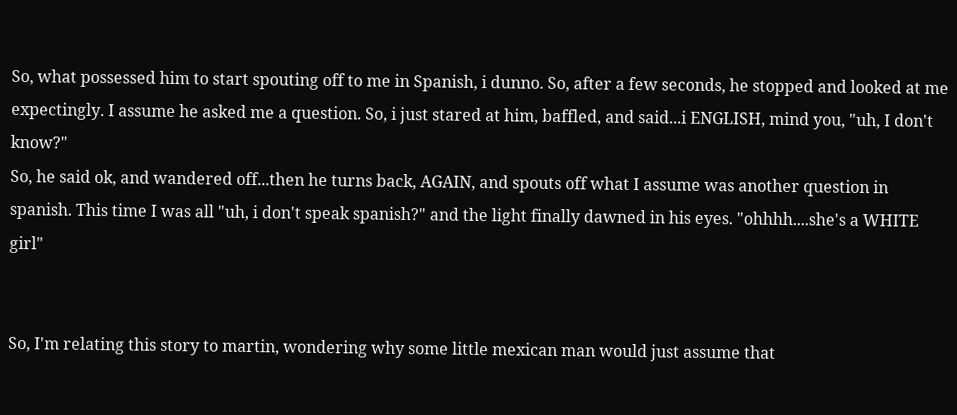So, what possessed him to start spouting off to me in Spanish, i dunno. So, after a few seconds, he stopped and looked at me expectingly. I assume he asked me a question. So, i just stared at him, baffled, and said...i ENGLISH, mind you, "uh, I don't know?"
So, he said ok, and wandered off...then he turns back, AGAIN, and spouts off what I assume was another question in spanish. This time I was all "uh, i don't speak spanish?" and the light finally dawned in his eyes. "ohhhh....she's a WHITE girl"


So, I'm relating this story to martin, wondering why some little mexican man would just assume that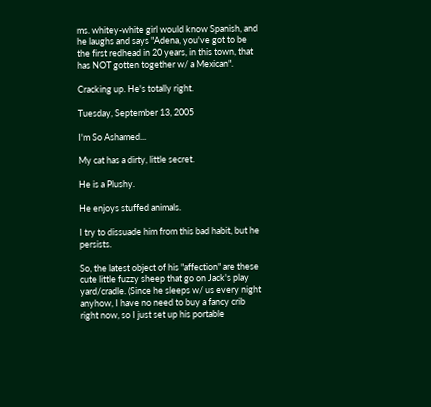ms. whitey-white girl would know Spanish, and he laughs and says "Adena, you've got to be the first redhead in 20 years, in this town, that has NOT gotten together w/ a Mexican".

Cracking up. He's totally right.

Tuesday, September 13, 2005

I'm So Ashamed...

My cat has a dirty, little secret.

He is a Plushy.

He enjoys stuffed animals.

I try to dissuade him from this bad habit, but he persists.

So, the latest object of his "affection" are these cute little fuzzy sheep that go on Jack's play yard/cradle. (Since he sleeps w/ us every night anyhow, I have no need to buy a fancy crib right now, so I just set up his portable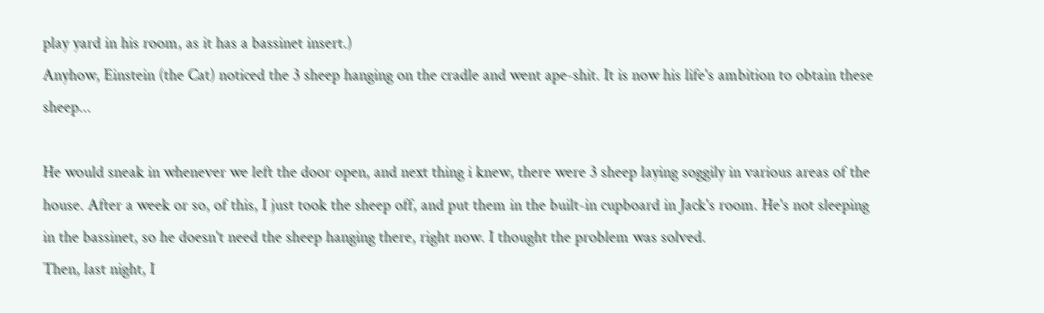play yard in his room, as it has a bassinet insert.)
Anyhow, Einstein (the Cat) noticed the 3 sheep hanging on the cradle and went ape-shit. It is now his life's ambition to obtain these sheep...

He would sneak in whenever we left the door open, and next thing i knew, there were 3 sheep laying soggily in various areas of the house. After a week or so, of this, I just took the sheep off, and put them in the built-in cupboard in Jack's room. He's not sleeping in the bassinet, so he doesn't need the sheep hanging there, right now. I thought the problem was solved.
Then, last night, I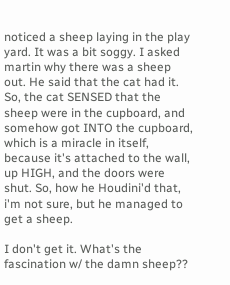noticed a sheep laying in the play yard. It was a bit soggy. I asked martin why there was a sheep out. He said that the cat had it. So, the cat SENSED that the sheep were in the cupboard, and somehow got INTO the cupboard, which is a miracle in itself, because it's attached to the wall, up HIGH, and the doors were shut. So, how he Houdini'd that, i'm not sure, but he managed to get a sheep.

I don't get it. What's the fascination w/ the damn sheep??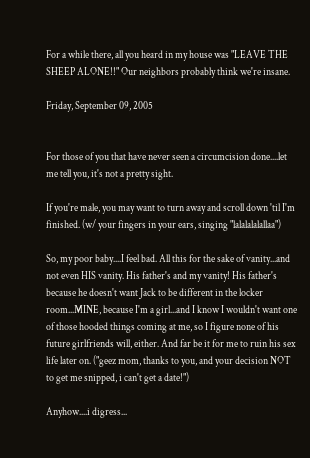For a while there, all you heard in my house was "LEAVE THE SHEEP ALONE!!" Our neighbors probably think we're insane.

Friday, September 09, 2005


For those of you that have never seen a circumcision done....let me tell you, it's not a pretty sight.

If you're male, you may want to turn away and scroll down 'til I'm finished. (w/ your fingers in your ears, singing "lalalalalallaa")

So, my poor baby....I feel bad. All this for the sake of vanity...and not even HIS vanity. His father's and my vanity! His father's because he doesn't want Jack to be different in the locker room...MINE, because I'm a girl...and I know I wouldn't want one of those hooded things coming at me, so I figure none of his future girlfriends will, either. And far be it for me to ruin his sex life later on. ("geez mom, thanks to you, and your decision NOT to get me snipped, i can't get a date!")

Anyhow....i digress...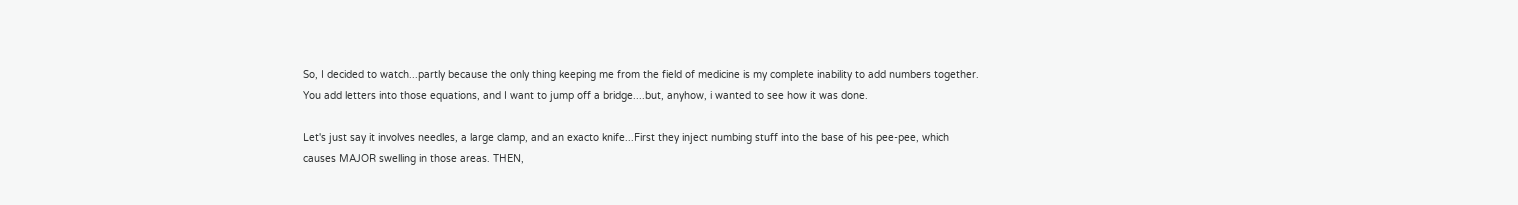So, I decided to watch...partly because the only thing keeping me from the field of medicine is my complete inability to add numbers together. You add letters into those equations, and I want to jump off a bridge....but, anyhow, i wanted to see how it was done.

Let's just say it involves needles, a large clamp, and an exacto knife...First they inject numbing stuff into the base of his pee-pee, which causes MAJOR swelling in those areas. THEN,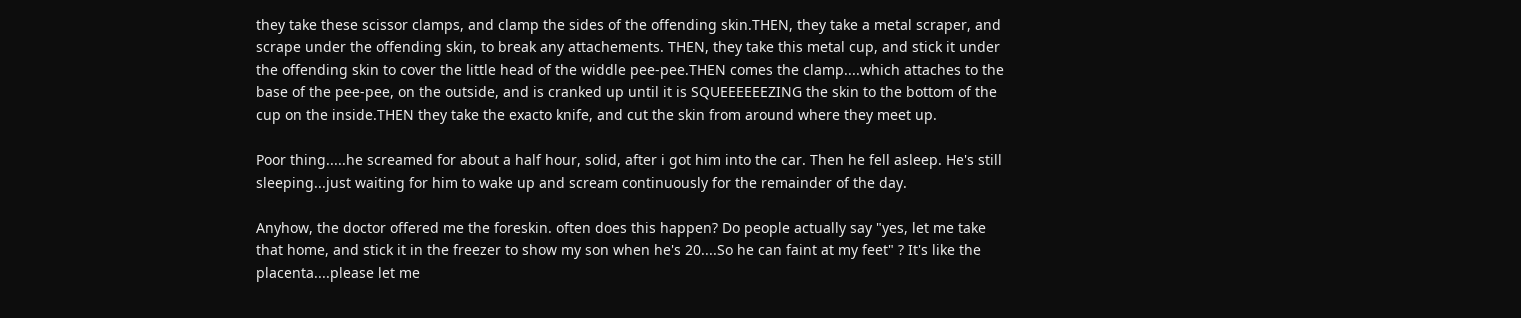they take these scissor clamps, and clamp the sides of the offending skin.THEN, they take a metal scraper, and scrape under the offending skin, to break any attachements. THEN, they take this metal cup, and stick it under the offending skin to cover the little head of the widdle pee-pee.THEN comes the clamp....which attaches to the base of the pee-pee, on the outside, and is cranked up until it is SQUEEEEEEZING the skin to the bottom of the cup on the inside.THEN they take the exacto knife, and cut the skin from around where they meet up.

Poor thing.....he screamed for about a half hour, solid, after i got him into the car. Then he fell asleep. He's still sleeping...just waiting for him to wake up and scream continuously for the remainder of the day.

Anyhow, the doctor offered me the foreskin. often does this happen? Do people actually say "yes, let me take that home, and stick it in the freezer to show my son when he's 20....So he can faint at my feet" ? It's like the placenta....please let me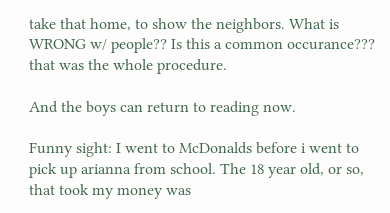take that home, to show the neighbors. What is WRONG w/ people?? Is this a common occurance??? that was the whole procedure.

And the boys can return to reading now.

Funny sight: I went to McDonalds before i went to pick up arianna from school. The 18 year old, or so, that took my money was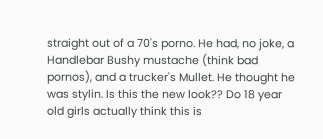straight out of a 70's porno. He had, no joke, a Handlebar Bushy mustache (think bad pornos), and a trucker's Mullet. He thought he was stylin. Is this the new look?? Do 18 year old girls actually think this is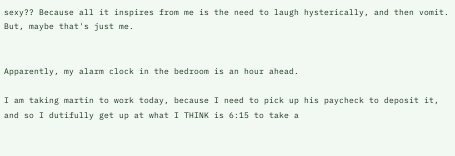sexy?? Because all it inspires from me is the need to laugh hysterically, and then vomit. But, maybe that's just me.


Apparently, my alarm clock in the bedroom is an hour ahead.

I am taking martin to work today, because I need to pick up his paycheck to deposit it, and so I dutifully get up at what I THINK is 6:15 to take a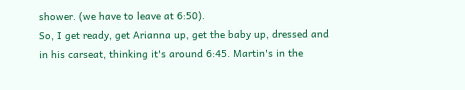shower. (we have to leave at 6:50).
So, I get ready, get Arianna up, get the baby up, dressed and in his carseat, thinking it's around 6:45. Martin's in the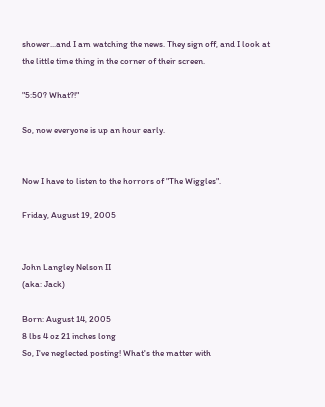shower...and I am watching the news. They sign off, and I look at the little time thing in the corner of their screen.

"5:50? What?!"

So, now everyone is up an hour early.


Now I have to listen to the horrors of "The Wiggles".

Friday, August 19, 2005


John Langley Nelson II
(aka: Jack)

Born: August 14, 2005
8 lbs 4 oz 21 inches long
So, I've neglected posting! What's the matter with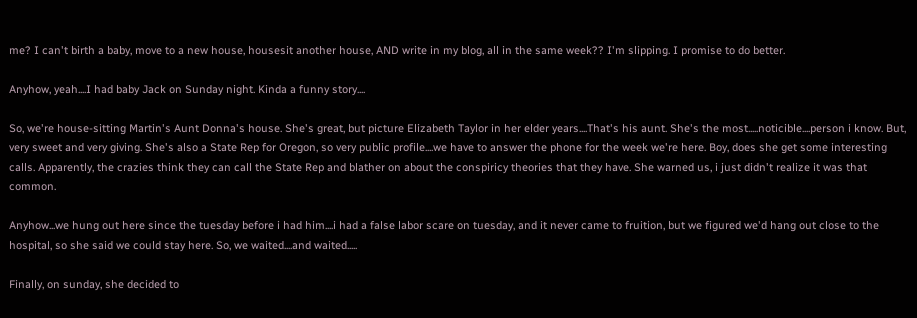me? I can't birth a baby, move to a new house, housesit another house, AND write in my blog, all in the same week?? I'm slipping. I promise to do better.

Anyhow, yeah....I had baby Jack on Sunday night. Kinda a funny story....

So, we're house-sitting Martin's Aunt Donna's house. She's great, but picture Elizabeth Taylor in her elder years....That's his aunt. She's the most.....noticible....person i know. But, very sweet and very giving. She's also a State Rep for Oregon, so very public profile....we have to answer the phone for the week we're here. Boy, does she get some interesting calls. Apparently, the crazies think they can call the State Rep and blather on about the conspiricy theories that they have. She warned us, i just didn't realize it was that common.

Anyhow...we hung out here since the tuesday before i had him....i had a false labor scare on tuesday, and it never came to fruition, but we figured we'd hang out close to the hospital, so she said we could stay here. So, we waited....and waited.....

Finally, on sunday, she decided to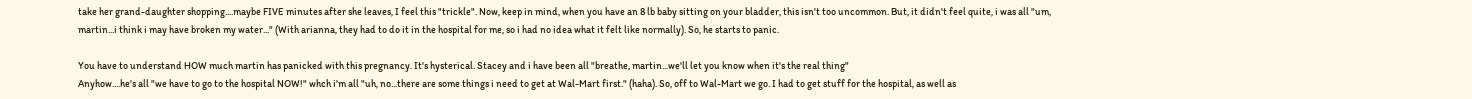take her grand-daughter shopping....maybe FIVE minutes after she leaves, I feel this "trickle". Now, keep in mind, when you have an 8 lb baby sitting on your bladder, this isn't too uncommon. But, it didn't feel quite, i was all "um, martin...i think i may have broken my water..." (With arianna, they had to do it in the hospital for me, so i had no idea what it felt like normally). So, he starts to panic.

You have to understand HOW much martin has panicked with this pregnancy. It's hysterical. Stacey and i have been all "breathe, martin...we'll let you know when it's the real thing"
Anyhow....he's all "we have to go to the hospital NOW!" whch i'm all "uh, no...there are some things i need to get at Wal-Mart first." (haha). So, off to Wal-Mart we go. I had to get stuff for the hospital, as well as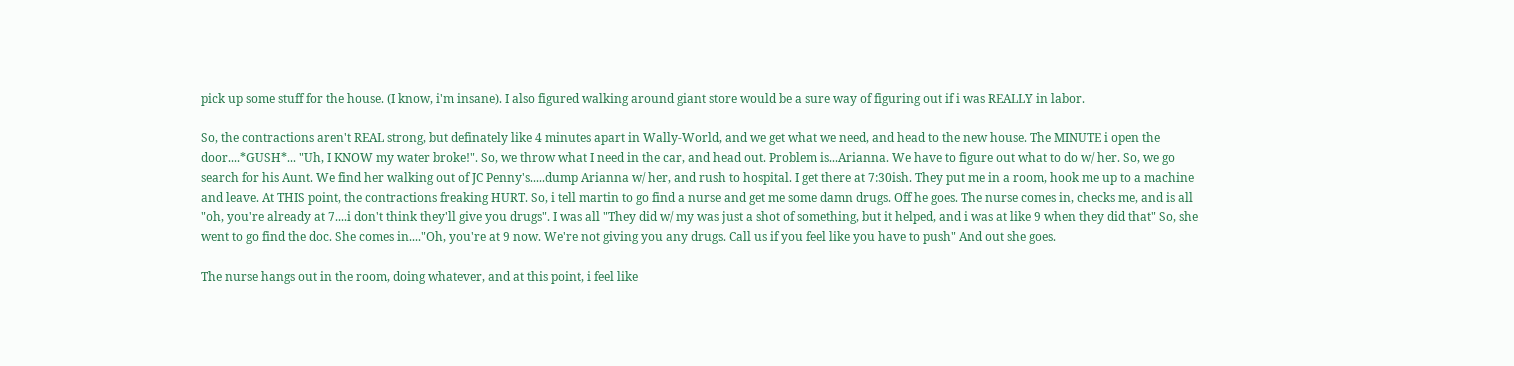pick up some stuff for the house. (I know, i'm insane). I also figured walking around giant store would be a sure way of figuring out if i was REALLY in labor.

So, the contractions aren't REAL strong, but definately like 4 minutes apart in Wally-World, and we get what we need, and head to the new house. The MINUTE i open the door....*GUSH*... "Uh, I KNOW my water broke!". So, we throw what I need in the car, and head out. Problem is...Arianna. We have to figure out what to do w/ her. So, we go search for his Aunt. We find her walking out of JC Penny's.....dump Arianna w/ her, and rush to hospital. I get there at 7:30ish. They put me in a room, hook me up to a machine and leave. At THIS point, the contractions freaking HURT. So, i tell martin to go find a nurse and get me some damn drugs. Off he goes. The nurse comes in, checks me, and is all "oh, you're already at 7....i don't think they'll give you drugs". I was all "They did w/ my was just a shot of something, but it helped, and i was at like 9 when they did that" So, she went to go find the doc. She comes in...."Oh, you're at 9 now. We're not giving you any drugs. Call us if you feel like you have to push" And out she goes.

The nurse hangs out in the room, doing whatever, and at this point, i feel like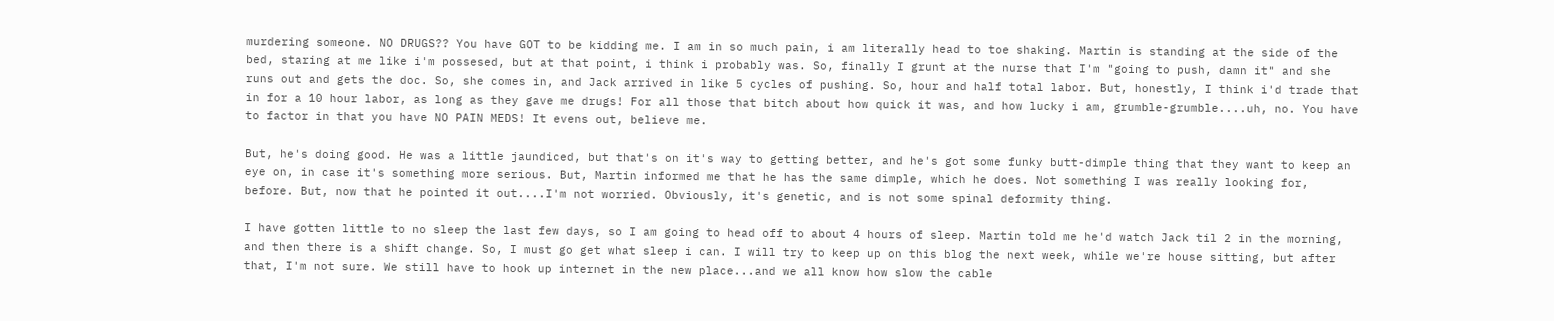murdering someone. NO DRUGS?? You have GOT to be kidding me. I am in so much pain, i am literally head to toe shaking. Martin is standing at the side of the bed, staring at me like i'm possesed, but at that point, i think i probably was. So, finally I grunt at the nurse that I'm "going to push, damn it" and she runs out and gets the doc. So, she comes in, and Jack arrived in like 5 cycles of pushing. So, hour and half total labor. But, honestly, I think i'd trade that in for a 10 hour labor, as long as they gave me drugs! For all those that bitch about how quick it was, and how lucky i am, grumble-grumble....uh, no. You have to factor in that you have NO PAIN MEDS! It evens out, believe me.

But, he's doing good. He was a little jaundiced, but that's on it's way to getting better, and he's got some funky butt-dimple thing that they want to keep an eye on, in case it's something more serious. But, Martin informed me that he has the same dimple, which he does. Not something I was really looking for, before. But, now that he pointed it out....I'm not worried. Obviously, it's genetic, and is not some spinal deformity thing.

I have gotten little to no sleep the last few days, so I am going to head off to about 4 hours of sleep. Martin told me he'd watch Jack til 2 in the morning, and then there is a shift change. So, I must go get what sleep i can. I will try to keep up on this blog the next week, while we're house sitting, but after that, I'm not sure. We still have to hook up internet in the new place...and we all know how slow the cable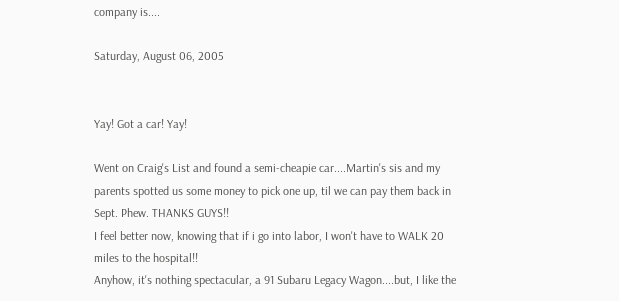company is....

Saturday, August 06, 2005


Yay! Got a car! Yay!

Went on Craig's List and found a semi-cheapie car....Martin's sis and my parents spotted us some money to pick one up, til we can pay them back in Sept. Phew. THANKS GUYS!!
I feel better now, knowing that if i go into labor, I won't have to WALK 20 miles to the hospital!!
Anyhow, it's nothing spectacular, a 91 Subaru Legacy Wagon....but, I like the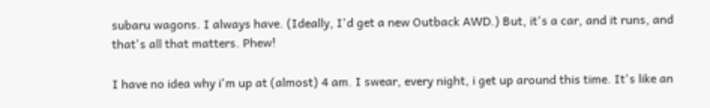subaru wagons. I always have. (Ideally, I'd get a new Outback AWD.) But, it's a car, and it runs, and that's all that matters. Phew!

I have no idea why i'm up at (almost) 4 am. I swear, every night, i get up around this time. It's like an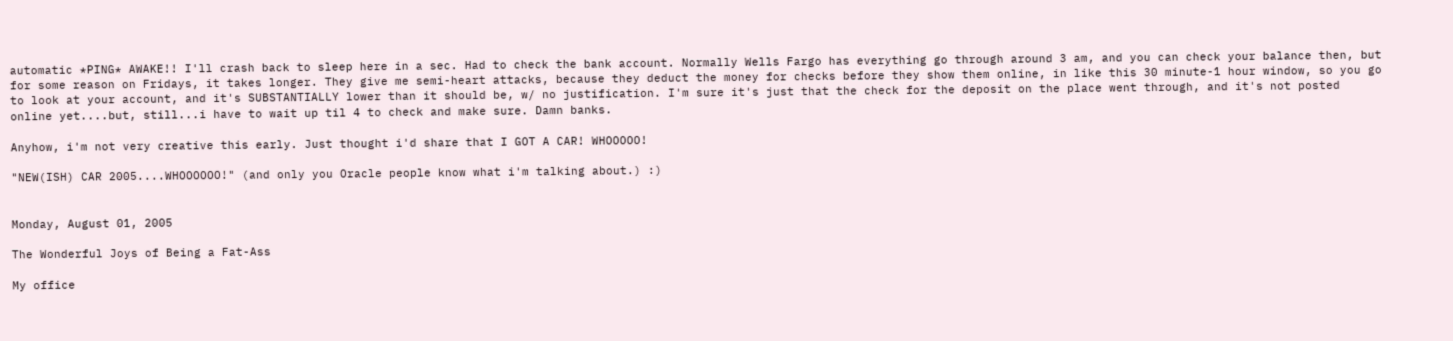automatic *PING* AWAKE!! I'll crash back to sleep here in a sec. Had to check the bank account. Normally Wells Fargo has everything go through around 3 am, and you can check your balance then, but for some reason on Fridays, it takes longer. They give me semi-heart attacks, because they deduct the money for checks before they show them online, in like this 30 minute-1 hour window, so you go to look at your account, and it's SUBSTANTIALLY lower than it should be, w/ no justification. I'm sure it's just that the check for the deposit on the place went through, and it's not posted online yet....but, still...i have to wait up til 4 to check and make sure. Damn banks.

Anyhow, i'm not very creative this early. Just thought i'd share that I GOT A CAR! WHOOOOO!

"NEW(ISH) CAR 2005....WHOOOOOO!" (and only you Oracle people know what i'm talking about.) :)


Monday, August 01, 2005

The Wonderful Joys of Being a Fat-Ass

My office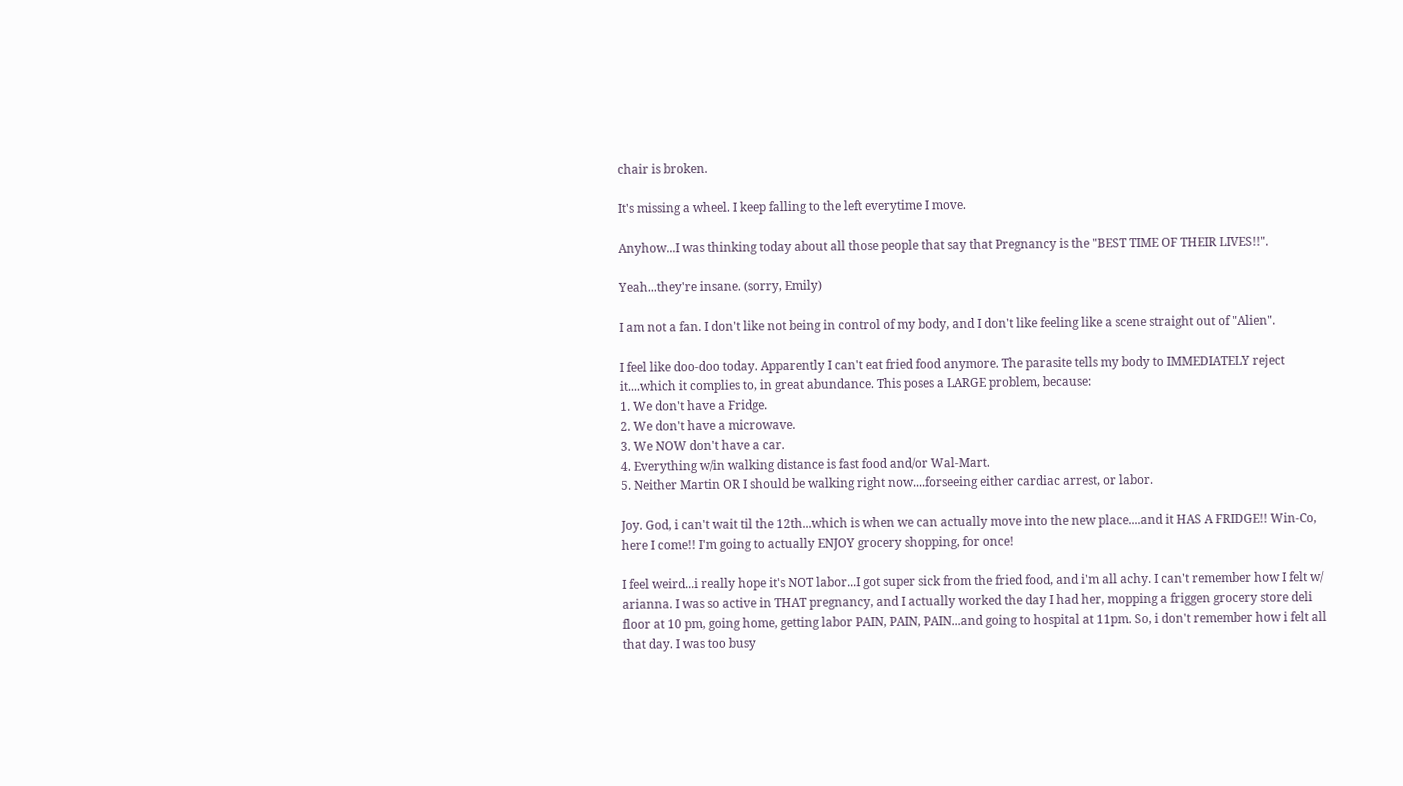chair is broken.

It's missing a wheel. I keep falling to the left everytime I move.

Anyhow...I was thinking today about all those people that say that Pregnancy is the "BEST TIME OF THEIR LIVES!!".

Yeah...they're insane. (sorry, Emily)

I am not a fan. I don't like not being in control of my body, and I don't like feeling like a scene straight out of "Alien".

I feel like doo-doo today. Apparently I can't eat fried food anymore. The parasite tells my body to IMMEDIATELY reject it....which it complies to, in great abundance. This poses a LARGE problem, because:
1. We don't have a Fridge.
2. We don't have a microwave.
3. We NOW don't have a car.
4. Everything w/in walking distance is fast food and/or Wal-Mart.
5. Neither Martin OR I should be walking right now....forseeing either cardiac arrest, or labor.

Joy. God, i can't wait til the 12th...which is when we can actually move into the new place....and it HAS A FRIDGE!! Win-Co, here I come!! I'm going to actually ENJOY grocery shopping, for once!

I feel weird...i really hope it's NOT labor...I got super sick from the fried food, and i'm all achy. I can't remember how I felt w/ arianna. I was so active in THAT pregnancy, and I actually worked the day I had her, mopping a friggen grocery store deli floor at 10 pm, going home, getting labor PAIN, PAIN, PAIN...and going to hospital at 11pm. So, i don't remember how i felt all that day. I was too busy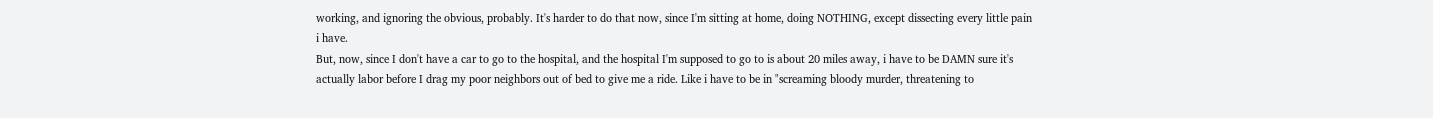working, and ignoring the obvious, probably. It's harder to do that now, since I'm sitting at home, doing NOTHING, except dissecting every little pain i have.
But, now, since I don't have a car to go to the hospital, and the hospital I'm supposed to go to is about 20 miles away, i have to be DAMN sure it's actually labor before I drag my poor neighbors out of bed to give me a ride. Like i have to be in "screaming bloody murder, threatening to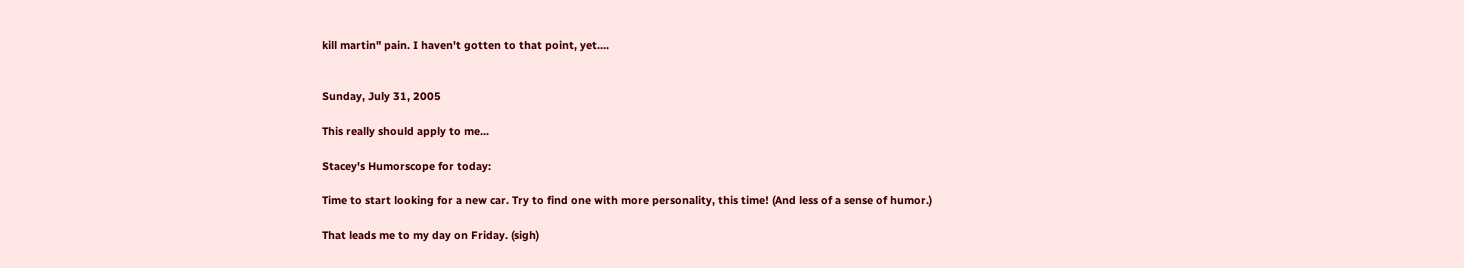kill martin" pain. I haven't gotten to that point, yet....


Sunday, July 31, 2005

This really should apply to me...

Stacey's Humorscope for today:

Time to start looking for a new car. Try to find one with more personality, this time! (And less of a sense of humor.)

That leads me to my day on Friday. (sigh)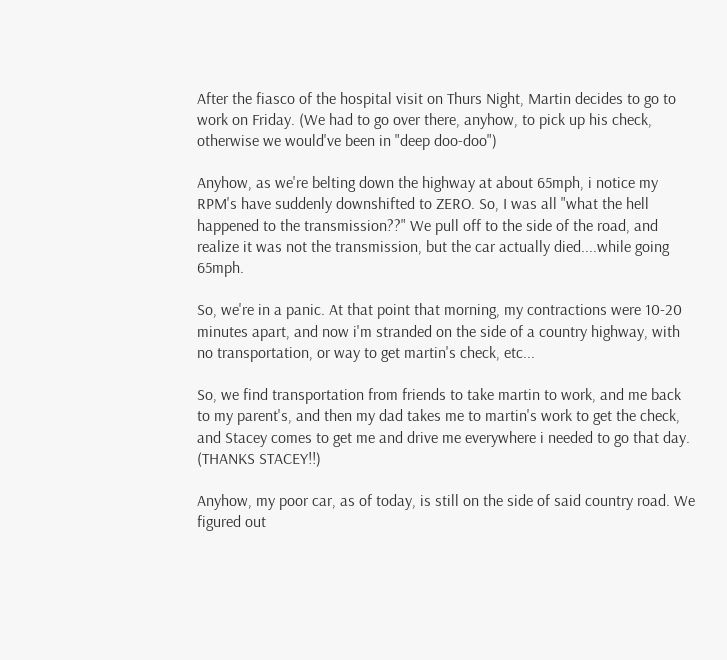After the fiasco of the hospital visit on Thurs Night, Martin decides to go to work on Friday. (We had to go over there, anyhow, to pick up his check, otherwise we would've been in "deep doo-doo")

Anyhow, as we're belting down the highway at about 65mph, i notice my RPM's have suddenly downshifted to ZERO. So, I was all "what the hell happened to the transmission??" We pull off to the side of the road, and realize it was not the transmission, but the car actually died....while going 65mph.

So, we're in a panic. At that point that morning, my contractions were 10-20 minutes apart, and now i'm stranded on the side of a country highway, with no transportation, or way to get martin's check, etc...

So, we find transportation from friends to take martin to work, and me back to my parent's, and then my dad takes me to martin's work to get the check, and Stacey comes to get me and drive me everywhere i needed to go that day. (THANKS STACEY!!)

Anyhow, my poor car, as of today, is still on the side of said country road. We figured out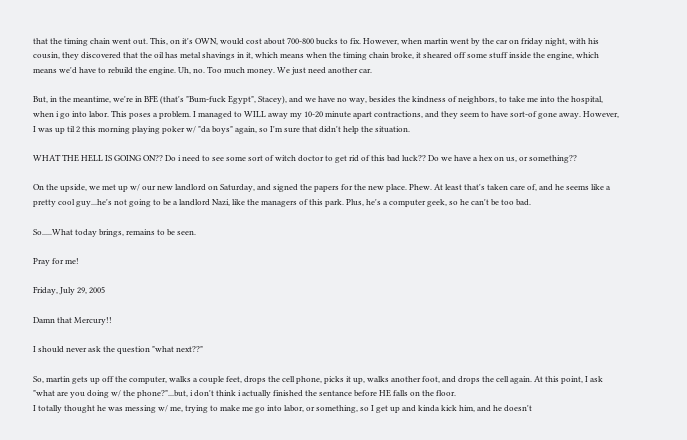that the timing chain went out. This, on it's OWN, would cost about 700-800 bucks to fix. However, when martin went by the car on friday night, with his cousin, they discovered that the oil has metal shavings in it, which means when the timing chain broke, it sheared off some stuff inside the engine, which means we'd have to rebuild the engine. Uh, no. Too much money. We just need another car.

But, in the meantime, we're in BFE (that's "Bum-fuck Egypt", Stacey), and we have no way, besides the kindness of neighbors, to take me into the hospital, when i go into labor. This poses a problem. I managed to WILL away my 10-20 minute apart contractions, and they seem to have sort-of gone away. However, I was up til 2 this morning playing poker w/ "da boys" again, so I'm sure that didn't help the situation.

WHAT THE HELL IS GOING ON?? Do i need to see some sort of witch doctor to get rid of this bad luck?? Do we have a hex on us, or something??

On the upside, we met up w/ our new landlord on Saturday, and signed the papers for the new place. Phew. At least that's taken care of, and he seems like a pretty cool guy...he's not going to be a landlord Nazi, like the managers of this park. Plus, he's a computer geek, so he can't be too bad.

So.....What today brings, remains to be seen.

Pray for me!

Friday, July 29, 2005

Damn that Mercury!!

I should never ask the question "what next??"

So, martin gets up off the computer, walks a couple feet, drops the cell phone, picks it up, walks another foot, and drops the cell again. At this point, I ask "what are you doing w/ the phone?"...but, i don't think i actually finished the sentance before HE falls on the floor.
I totally thought he was messing w/ me, trying to make me go into labor, or something, so I get up and kinda kick him, and he doesn't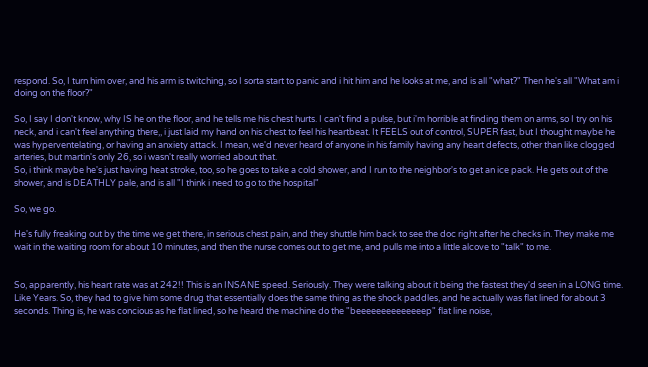respond. So, I turn him over, and his arm is twitching, so I sorta start to panic and i hit him and he looks at me, and is all "what?" Then he's all "What am i doing on the floor?"

So, I say I don't know, why IS he on the floor, and he tells me his chest hurts. I can't find a pulse, but i'm horrible at finding them on arms, so I try on his neck, and i can't feel anything there,, i just laid my hand on his chest to feel his heartbeat. It FEELS out of control, SUPER fast, but I thought maybe he was hyperventelating, or having an anxiety attack. I mean, we'd never heard of anyone in his family having any heart defects, other than like clogged arteries, but martin's only 26, so i wasn't really worried about that.
So, i think maybe he's just having heat stroke, too, so he goes to take a cold shower, and I run to the neighbor's to get an ice pack. He gets out of the shower, and is DEATHLY pale, and is all "I think i need to go to the hospital"

So, we go.

He's fully freaking out by the time we get there, in serious chest pain, and they shuttle him back to see the doc right after he checks in. They make me wait in the waiting room for about 10 minutes, and then the nurse comes out to get me, and pulls me into a little alcove to "talk" to me.


So, apparently, his heart rate was at 242!! This is an INSANE speed. Seriously. They were talking about it being the fastest they'd seen in a LONG time. Like Years. So, they had to give him some drug that essentially does the same thing as the shock paddles, and he actually was flat lined for about 3 seconds. Thing is, he was concious as he flat lined, so he heard the machine do the "beeeeeeeeeeeeeep" flat line noise,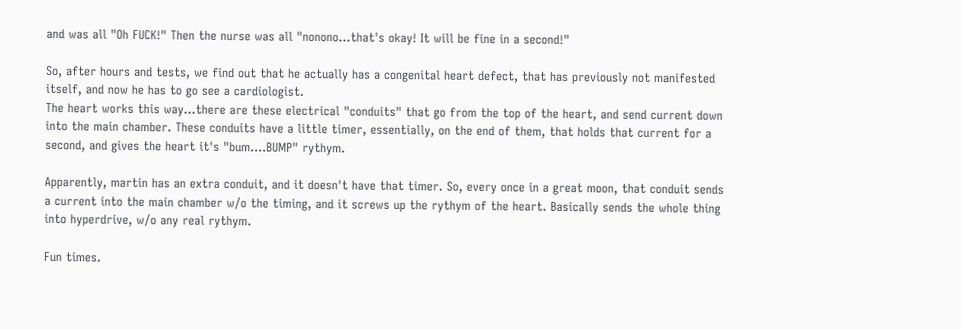and was all "Oh FUCK!" Then the nurse was all "nonono...that's okay! It will be fine in a second!"

So, after hours and tests, we find out that he actually has a congenital heart defect, that has previously not manifested itself, and now he has to go see a cardiologist.
The heart works this way...there are these electrical "conduits" that go from the top of the heart, and send current down into the main chamber. These conduits have a little timer, essentially, on the end of them, that holds that current for a second, and gives the heart it's "bum....BUMP" rythym.

Apparently, martin has an extra conduit, and it doesn't have that timer. So, every once in a great moon, that conduit sends a current into the main chamber w/o the timing, and it screws up the rythym of the heart. Basically sends the whole thing into hyperdrive, w/o any real rythym.

Fun times.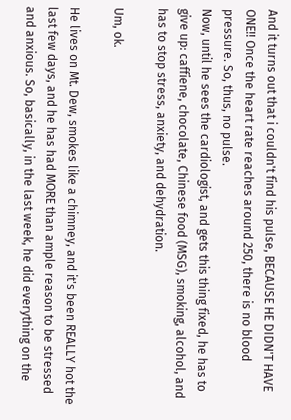And it turns out that i couldn't find his pulse, BECAUSE HE DIDN'T HAVE ONE!! Once the heart rate reaches around 250, there is no blood pressure. So, thus, no pulse.
Now, until he sees the cardiologist, and gets this thing fixed, he has to give up: caffiene, chocolate, Chinese food (MSG), smoking, alcohol, and has to stop stress, anxiety, and dehydration.

Um, ok.

He lives on Mt. Dew, smokes like a chimney, and it's been REALLY hot the last few days, and he has had MORE than ample reason to be stressed and anxious. So, basically, in the last week, he did everything on the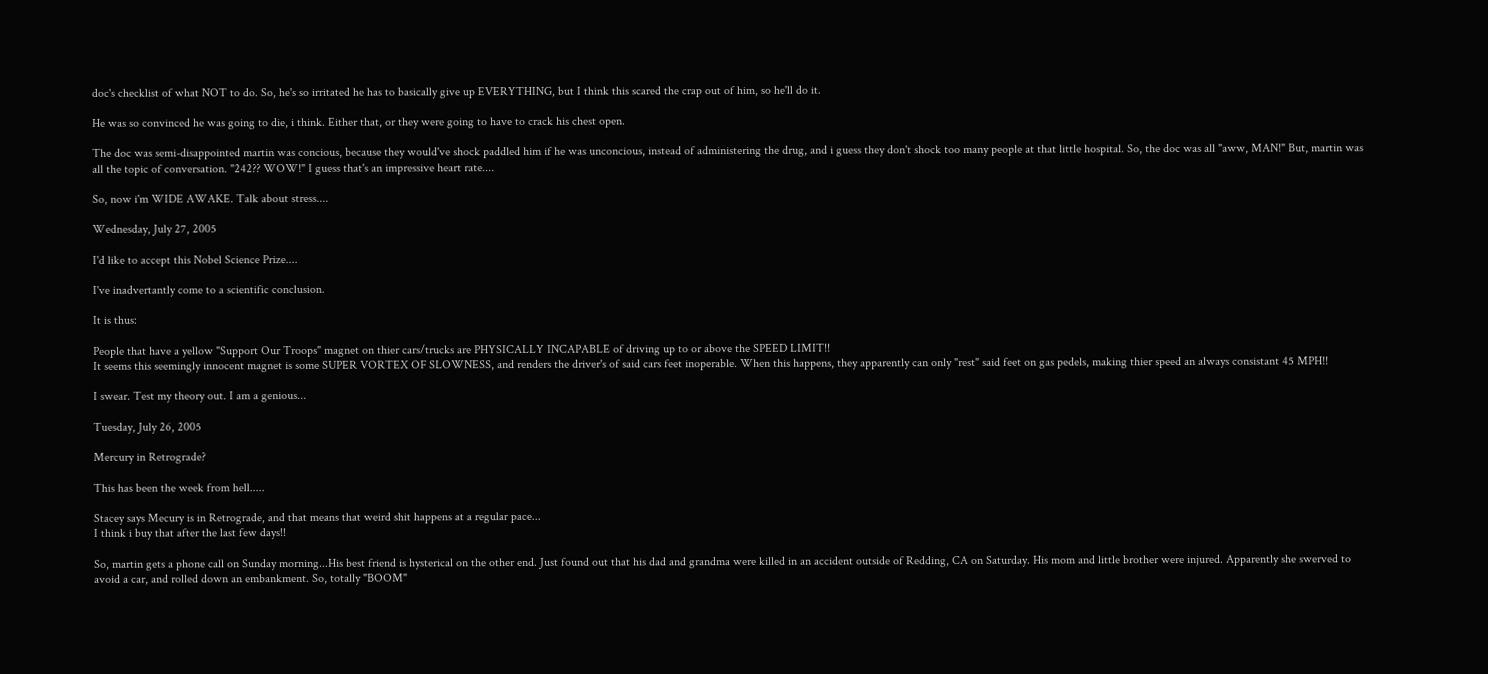doc's checklist of what NOT to do. So, he's so irritated he has to basically give up EVERYTHING, but I think this scared the crap out of him, so he'll do it.

He was so convinced he was going to die, i think. Either that, or they were going to have to crack his chest open.

The doc was semi-disappointed martin was concious, because they would've shock paddled him if he was unconcious, instead of administering the drug, and i guess they don't shock too many people at that little hospital. So, the doc was all "aww, MAN!" But, martin was all the topic of conversation. "242?? WOW!" I guess that's an impressive heart rate....

So, now i'm WIDE AWAKE. Talk about stress....

Wednesday, July 27, 2005

I'd like to accept this Nobel Science Prize....

I've inadvertantly come to a scientific conclusion.

It is thus:

People that have a yellow "Support Our Troops" magnet on thier cars/trucks are PHYSICALLY INCAPABLE of driving up to or above the SPEED LIMIT!!
It seems this seemingly innocent magnet is some SUPER VORTEX OF SLOWNESS, and renders the driver's of said cars feet inoperable. When this happens, they apparently can only "rest" said feet on gas pedels, making thier speed an always consistant 45 MPH!!

I swear. Test my theory out. I am a genious...

Tuesday, July 26, 2005

Mercury in Retrograde?

This has been the week from hell.....

Stacey says Mecury is in Retrograde, and that means that weird shit happens at a regular pace...
I think i buy that after the last few days!!

So, martin gets a phone call on Sunday morning...His best friend is hysterical on the other end. Just found out that his dad and grandma were killed in an accident outside of Redding, CA on Saturday. His mom and little brother were injured. Apparently she swerved to avoid a car, and rolled down an embankment. So, totally "BOOM"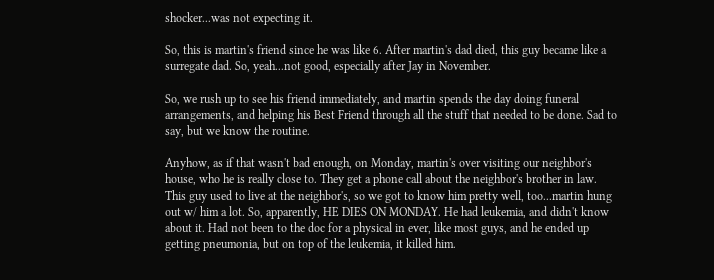shocker...was not expecting it.

So, this is martin's friend since he was like 6. After martin's dad died, this guy became like a surregate dad. So, yeah...not good, especially after Jay in November.

So, we rush up to see his friend immediately, and martin spends the day doing funeral arrangements, and helping his Best Friend through all the stuff that needed to be done. Sad to say, but we know the routine.

Anyhow, as if that wasn't bad enough, on Monday, martin's over visiting our neighbor's house, who he is really close to. They get a phone call about the neighbor's brother in law. This guy used to live at the neighbor's, so we got to know him pretty well, too...martin hung out w/ him a lot. So, apparently, HE DIES ON MONDAY. He had leukemia, and didn't know about it. Had not been to the doc for a physical in ever, like most guys, and he ended up getting pneumonia, but on top of the leukemia, it killed him.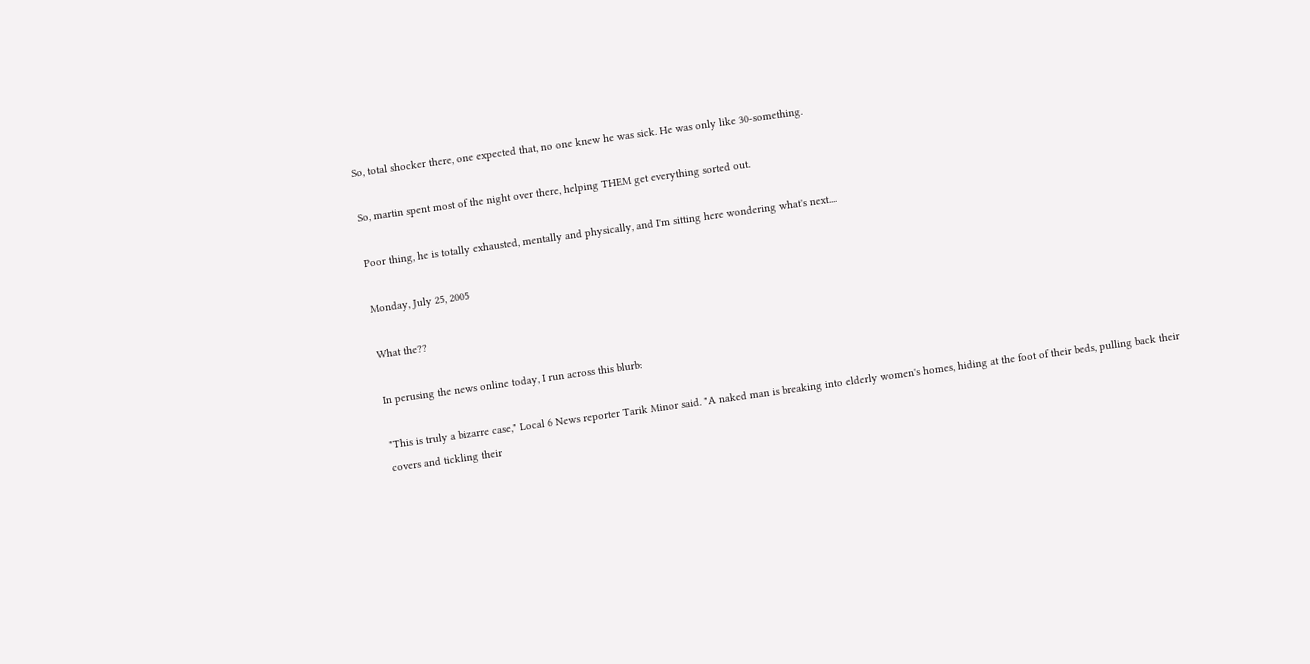So, total shocker there, one expected that, no one knew he was sick. He was only like 30-something.

So, martin spent most of the night over there, helping THEM get everything sorted out.

Poor thing, he is totally exhausted, mentally and physically, and I'm sitting here wondering what's next....

Monday, July 25, 2005

What the??

In perusing the news online today, I run across this blurb:

"This is truly a bizarre case," Local 6 News reporter Tarik Minor said. "A naked man is breaking into elderly women's homes, hiding at the foot of their beds, pulling back their covers and tickling their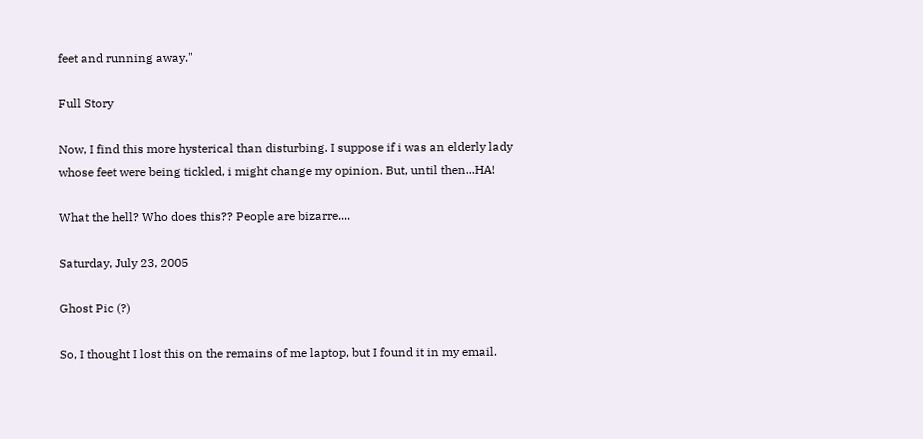feet and running away."

Full Story

Now, I find this more hysterical than disturbing. I suppose if i was an elderly lady whose feet were being tickled, i might change my opinion. But, until then...HA!

What the hell? Who does this?? People are bizarre....

Saturday, July 23, 2005

Ghost Pic (?)

So, I thought I lost this on the remains of me laptop, but I found it in my email.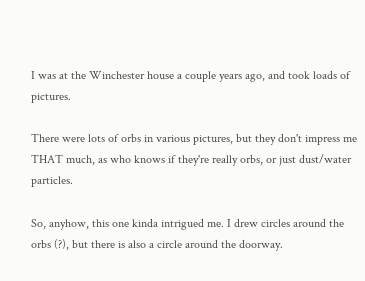I was at the Winchester house a couple years ago, and took loads of pictures.

There were lots of orbs in various pictures, but they don't impress me THAT much, as who knows if they're really orbs, or just dust/water particles.

So, anyhow, this one kinda intrigued me. I drew circles around the orbs (?), but there is also a circle around the doorway.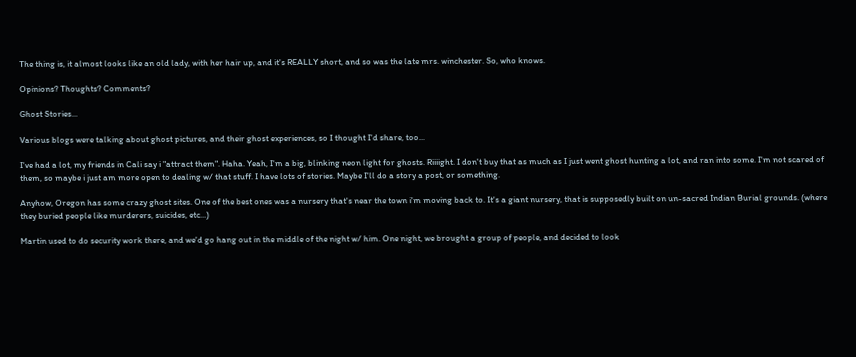The thing is, it almost looks like an old lady, with her hair up, and it's REALLY short, and so was the late mrs. winchester. So, who knows.

Opinions? Thoughts? Comments?

Ghost Stories...

Various blogs were talking about ghost pictures, and their ghost experiences, so I thought I'd share, too...

I've had a lot, my friends in Cali say i "attract them". Haha. Yeah, I'm a big, blinking neon light for ghosts. Riiiight. I don't buy that as much as I just went ghost hunting a lot, and ran into some. I'm not scared of them, so maybe i just am more open to dealing w/ that stuff. I have lots of stories. Maybe I'll do a story a post, or something.

Anyhow, Oregon has some crazy ghost sites. One of the best ones was a nursery that's near the town i'm moving back to. It's a giant nursery, that is supposedly built on un-sacred Indian Burial grounds. (where they buried people like murderers, suicides, etc...)

Martin used to do security work there, and we'd go hang out in the middle of the night w/ him. One night, we brought a group of people, and decided to look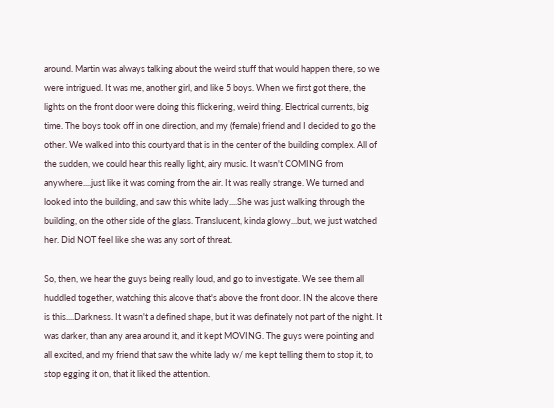around. Martin was always talking about the weird stuff that would happen there, so we were intrigued. It was me, another girl, and like 5 boys. When we first got there, the lights on the front door were doing this flickering, weird thing. Electrical currents, big time. The boys took off in one direction, and my (female) friend and I decided to go the other. We walked into this courtyard that is in the center of the building complex. All of the sudden, we could hear this really light, airy music. It wasn't COMING from anywhere....just like it was coming from the air. It was really strange. We turned and looked into the building, and saw this white lady....She was just walking through the building, on the other side of the glass. Translucent, kinda glowy...but, we just watched her. Did NOT feel like she was any sort of threat.

So, then, we hear the guys being really loud, and go to investigate. We see them all huddled together, watching this alcove that's above the front door. IN the alcove there is this....Darkness. It wasn't a defined shape, but it was definately not part of the night. It was darker, than any area around it, and it kept MOVING. The guys were pointing and all excited, and my friend that saw the white lady w/ me kept telling them to stop it, to stop egging it on, that it liked the attention.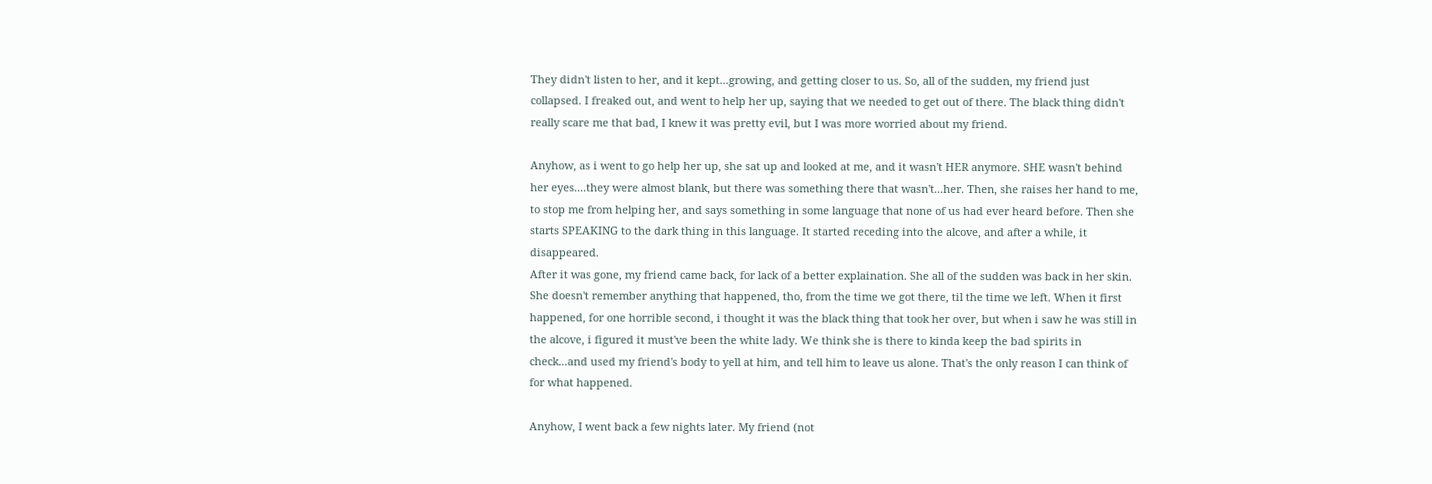They didn't listen to her, and it kept...growing, and getting closer to us. So, all of the sudden, my friend just collapsed. I freaked out, and went to help her up, saying that we needed to get out of there. The black thing didn't really scare me that bad, I knew it was pretty evil, but I was more worried about my friend.

Anyhow, as i went to go help her up, she sat up and looked at me, and it wasn't HER anymore. SHE wasn't behind her eyes....they were almost blank, but there was something there that wasn't...her. Then, she raises her hand to me, to stop me from helping her, and says something in some language that none of us had ever heard before. Then she starts SPEAKING to the dark thing in this language. It started receding into the alcove, and after a while, it disappeared.
After it was gone, my friend came back, for lack of a better explaination. She all of the sudden was back in her skin. She doesn't remember anything that happened, tho, from the time we got there, til the time we left. When it first happened, for one horrible second, i thought it was the black thing that took her over, but when i saw he was still in the alcove, i figured it must've been the white lady. We think she is there to kinda keep the bad spirits in check...and used my friend's body to yell at him, and tell him to leave us alone. That's the only reason I can think of for what happened.

Anyhow, I went back a few nights later. My friend (not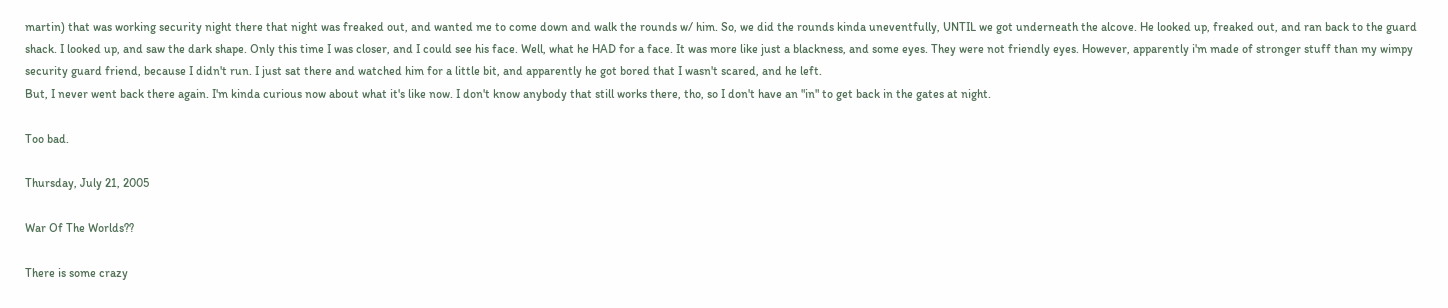martin) that was working security night there that night was freaked out, and wanted me to come down and walk the rounds w/ him. So, we did the rounds kinda uneventfully, UNTIL we got underneath the alcove. He looked up, freaked out, and ran back to the guard shack. I looked up, and saw the dark shape. Only this time I was closer, and I could see his face. Well, what he HAD for a face. It was more like just a blackness, and some eyes. They were not friendly eyes. However, apparently i'm made of stronger stuff than my wimpy security guard friend, because I didn't run. I just sat there and watched him for a little bit, and apparently he got bored that I wasn't scared, and he left.
But, I never went back there again. I'm kinda curious now about what it's like now. I don't know anybody that still works there, tho, so I don't have an "in" to get back in the gates at night.

Too bad.

Thursday, July 21, 2005

War Of The Worlds??

There is some crazy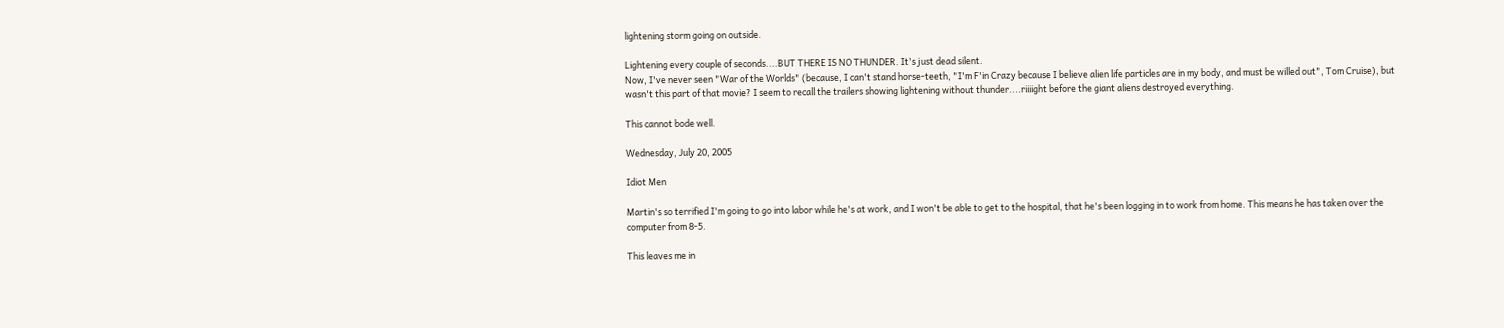lightening storm going on outside.

Lightening every couple of seconds....BUT THERE IS NO THUNDER. It's just dead silent.
Now, I've never seen "War of the Worlds" (because, I can't stand horse-teeth, "I'm F'in Crazy because I believe alien life particles are in my body, and must be willed out", Tom Cruise), but wasn't this part of that movie? I seem to recall the trailers showing lightening without thunder....riiiight before the giant aliens destroyed everything.

This cannot bode well.

Wednesday, July 20, 2005

Idiot Men

Martin's so terrified I'm going to go into labor while he's at work, and I won't be able to get to the hospital, that he's been logging in to work from home. This means he has taken over the computer from 8-5.

This leaves me in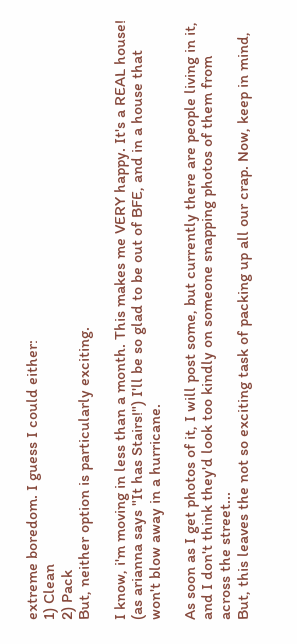extreme boredom. I guess I could either:
1) Clean
2) Pack
But, neither option is particularly exciting.

I know, i'm moving in less than a month. This makes me VERY happy. It's a REAL house! (as arianna says "It has Stairs!") I'll be so glad to be out of BFE, and in a house that won't blow away in a hurricane.

As soon as I get photos of it, I will post some, but currently there are people living in it, and I don't think they'd look too kindly on someone snapping photos of them from across the street...
But, this leaves the not so exciting task of packing up all our crap. Now, keep in mind,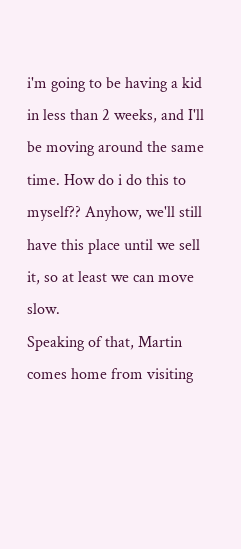i'm going to be having a kid in less than 2 weeks, and I'll be moving around the same time. How do i do this to myself?? Anyhow, we'll still have this place until we sell it, so at least we can move slow.
Speaking of that, Martin comes home from visiting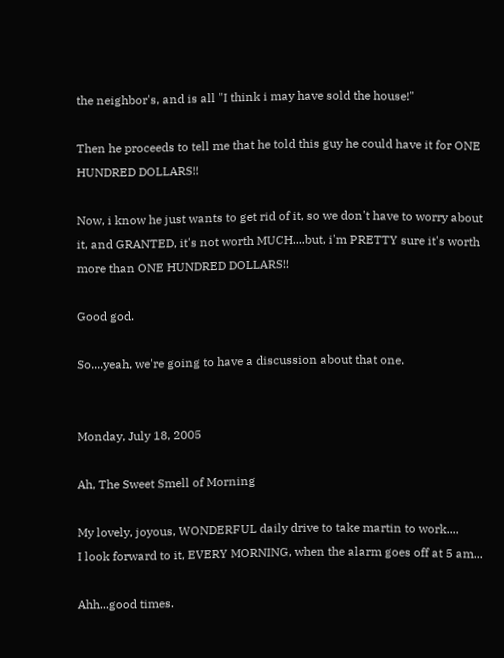the neighbor's, and is all "I think i may have sold the house!"

Then he proceeds to tell me that he told this guy he could have it for ONE HUNDRED DOLLARS!!

Now, i know he just wants to get rid of it, so we don't have to worry about it, and GRANTED, it's not worth MUCH....but, i'm PRETTY sure it's worth more than ONE HUNDRED DOLLARS!!

Good god.

So....yeah, we're going to have a discussion about that one.


Monday, July 18, 2005

Ah, The Sweet Smell of Morning

My lovely, joyous, WONDERFUL daily drive to take martin to work....
I look forward to it, EVERY MORNING, when the alarm goes off at 5 am...

Ahh...good times.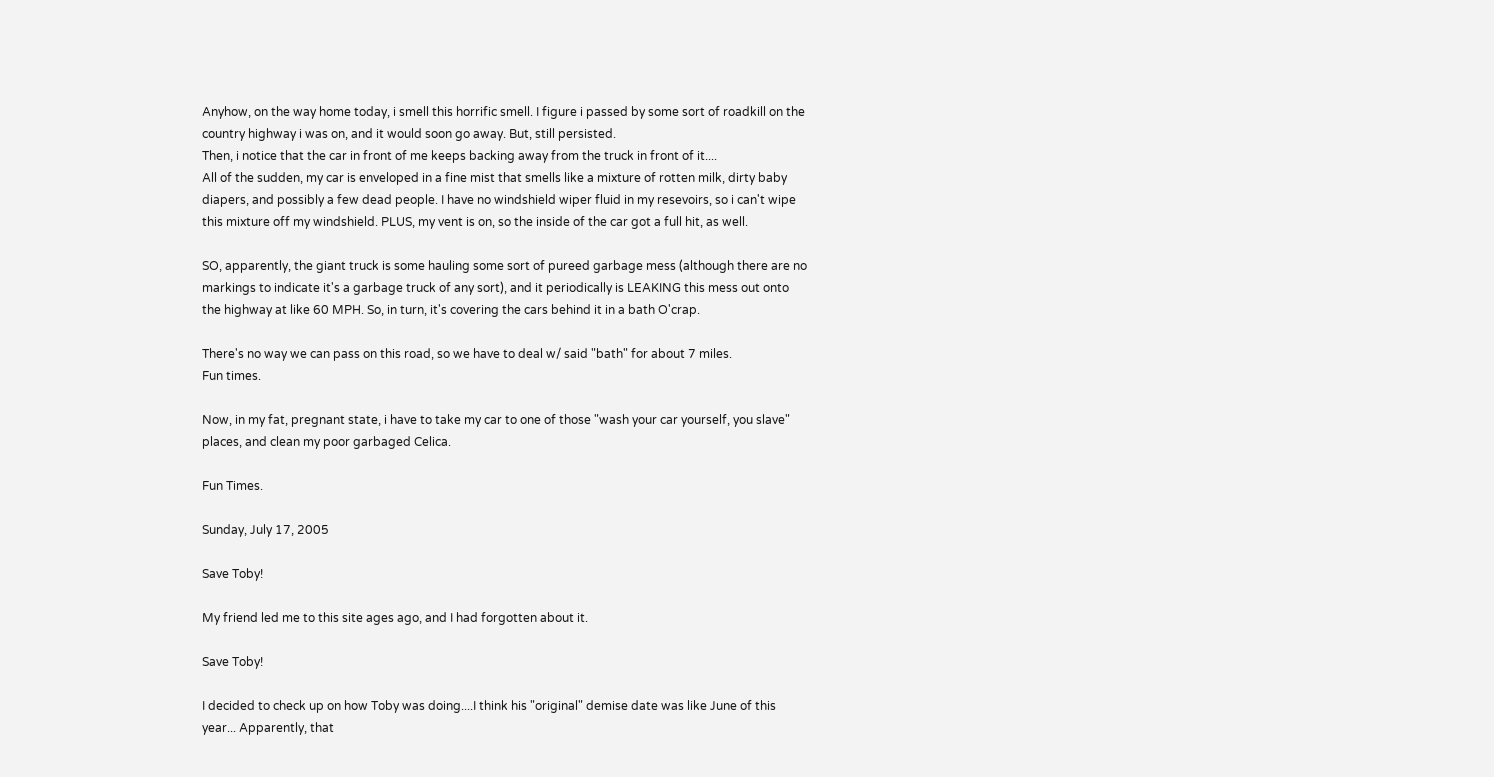Anyhow, on the way home today, i smell this horrific smell. I figure i passed by some sort of roadkill on the country highway i was on, and it would soon go away. But, still persisted.
Then, i notice that the car in front of me keeps backing away from the truck in front of it....
All of the sudden, my car is enveloped in a fine mist that smells like a mixture of rotten milk, dirty baby diapers, and possibly a few dead people. I have no windshield wiper fluid in my resevoirs, so i can't wipe this mixture off my windshield. PLUS, my vent is on, so the inside of the car got a full hit, as well.

SO, apparently, the giant truck is some hauling some sort of pureed garbage mess (although there are no markings to indicate it's a garbage truck of any sort), and it periodically is LEAKING this mess out onto the highway at like 60 MPH. So, in turn, it's covering the cars behind it in a bath O'crap.

There's no way we can pass on this road, so we have to deal w/ said "bath" for about 7 miles.
Fun times.

Now, in my fat, pregnant state, i have to take my car to one of those "wash your car yourself, you slave" places, and clean my poor garbaged Celica.

Fun Times.

Sunday, July 17, 2005

Save Toby!

My friend led me to this site ages ago, and I had forgotten about it.

Save Toby!

I decided to check up on how Toby was doing....I think his "original" demise date was like June of this year... Apparently, that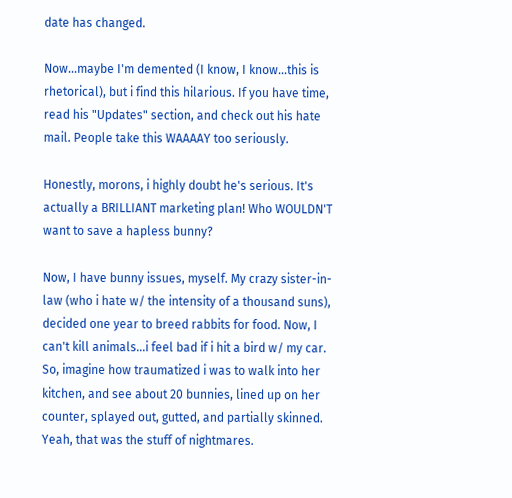date has changed.

Now...maybe I'm demented (I know, I know...this is rhetorical), but i find this hilarious. If you have time, read his "Updates" section, and check out his hate mail. People take this WAAAAY too seriously.

Honestly, morons, i highly doubt he's serious. It's actually a BRILLIANT marketing plan! Who WOULDN'T want to save a hapless bunny?

Now, I have bunny issues, myself. My crazy sister-in-law (who i hate w/ the intensity of a thousand suns), decided one year to breed rabbits for food. Now, I can't kill animals...i feel bad if i hit a bird w/ my car. So, imagine how traumatized i was to walk into her kitchen, and see about 20 bunnies, lined up on her counter, splayed out, gutted, and partially skinned. Yeah, that was the stuff of nightmares.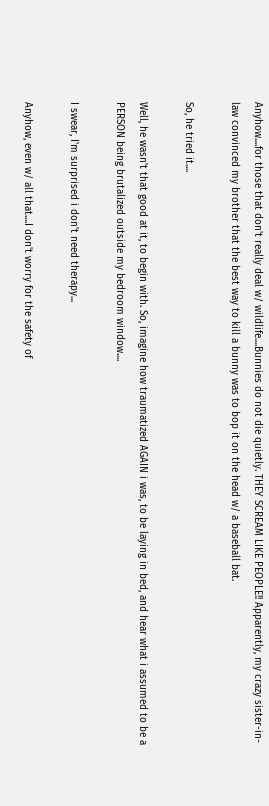Anyhow....for those that don't really deal w/ wildlife....Bunnies do not die quietly. THEY SCREAM LIKE PEOPLE!! Apparently, my crazy sister-in-law convinced my brother that the best way to kill a bunny was to bop it on the head w/ a baseball bat.

So, he tried it....

Well, he wasn't that good at it, to begin with. So, imagine how traumatized AGAIN i was, to be laying in bed, and hear what i assumed to be a PERSON being brutalized outside my bedroom window....

I swear, I'm surprised i don't need therapy...

Anyhow, even w/ all that....I don't worry for the safety of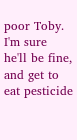poor Toby.
I'm sure he'll be fine, and get to eat pesticide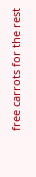free carrots for the rest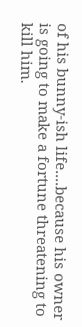of his bunny-ish life....because his owner is going to make a fortune threatening to kill him.